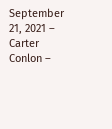September 21, 2021 – Carter Conlon –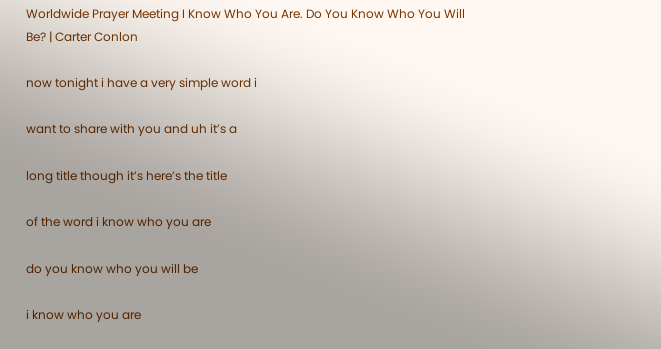Worldwide Prayer Meeting I Know Who You Are. Do You Know Who You Will Be? | Carter Conlon

now tonight i have a very simple word i

want to share with you and uh it’s a

long title though it’s here’s the title

of the word i know who you are

do you know who you will be

i know who you are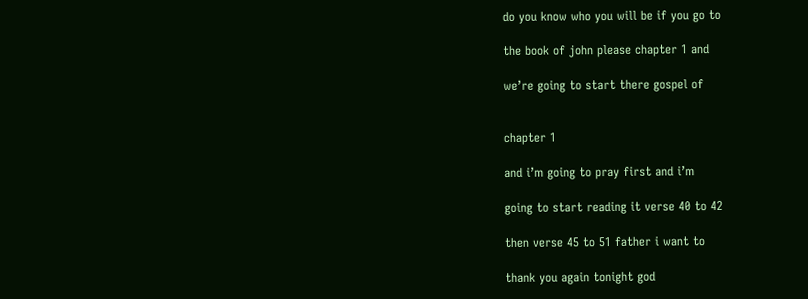do you know who you will be if you go to

the book of john please chapter 1 and

we’re going to start there gospel of


chapter 1

and i’m going to pray first and i’m

going to start reading it verse 40 to 42

then verse 45 to 51 father i want to

thank you again tonight god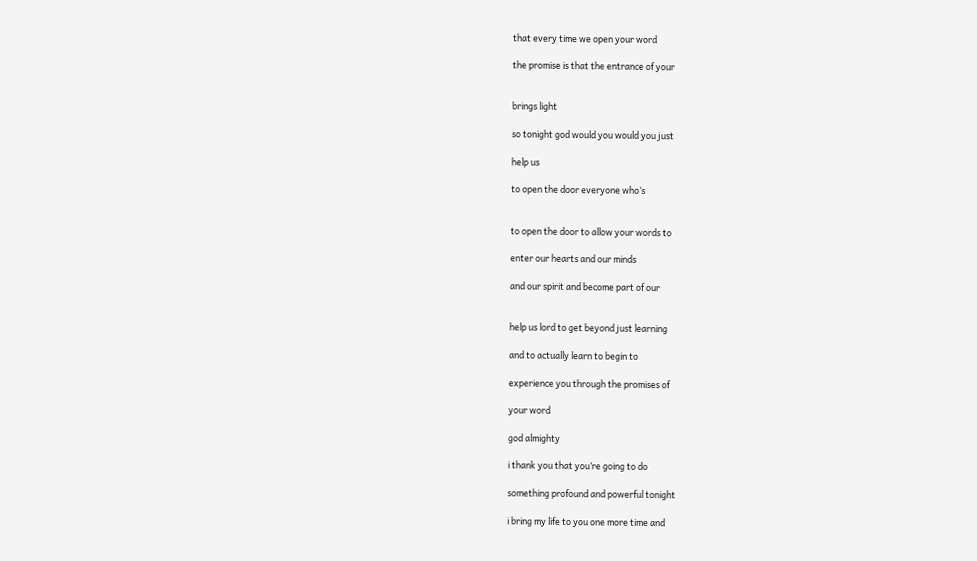that every time we open your word

the promise is that the entrance of your


brings light

so tonight god would you would you just

help us

to open the door everyone who’s


to open the door to allow your words to

enter our hearts and our minds

and our spirit and become part of our


help us lord to get beyond just learning

and to actually learn to begin to

experience you through the promises of

your word

god almighty

i thank you that you’re going to do

something profound and powerful tonight

i bring my life to you one more time and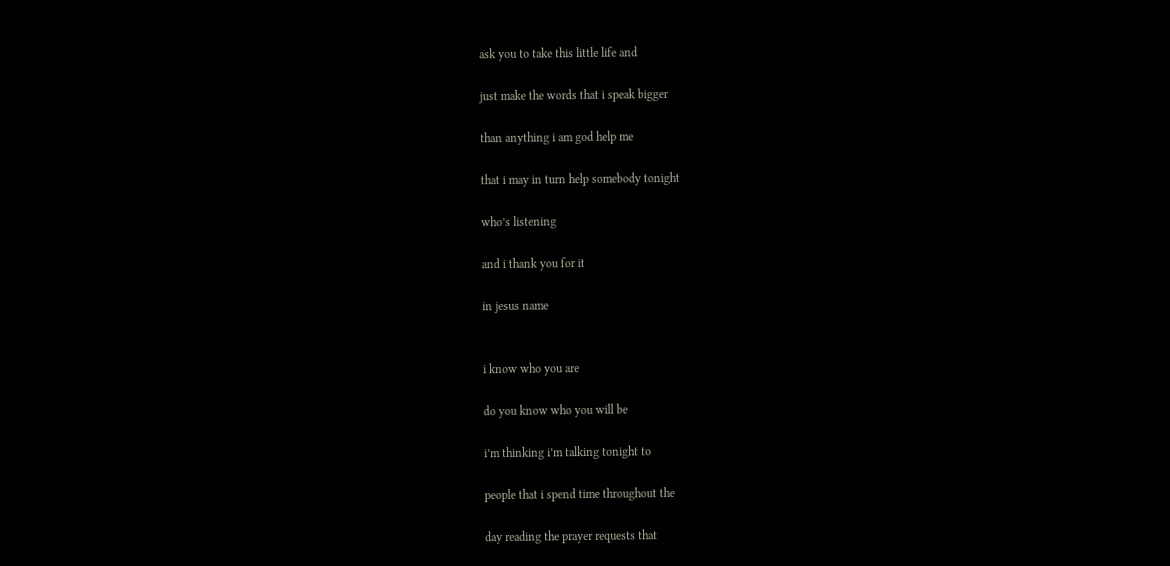ask you to take this little life and

just make the words that i speak bigger

than anything i am god help me

that i may in turn help somebody tonight

who’s listening

and i thank you for it

in jesus name


i know who you are

do you know who you will be

i’m thinking i’m talking tonight to

people that i spend time throughout the

day reading the prayer requests that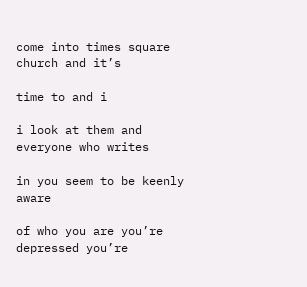come into times square church and it’s

time to and i

i look at them and everyone who writes

in you seem to be keenly aware

of who you are you’re depressed you’re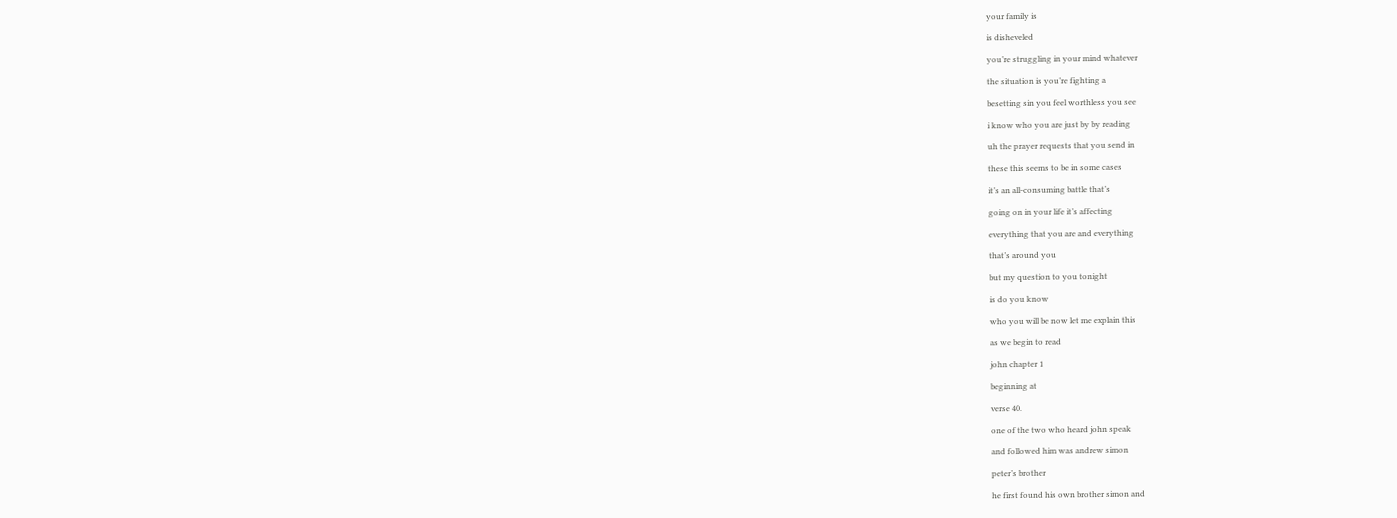your family is

is disheveled

you’re struggling in your mind whatever

the situation is you’re fighting a

besetting sin you feel worthless you see

i know who you are just by by reading

uh the prayer requests that you send in

these this seems to be in some cases

it’s an all-consuming battle that’s

going on in your life it’s affecting

everything that you are and everything

that’s around you

but my question to you tonight

is do you know

who you will be now let me explain this

as we begin to read

john chapter 1

beginning at

verse 40.

one of the two who heard john speak

and followed him was andrew simon

peter’s brother

he first found his own brother simon and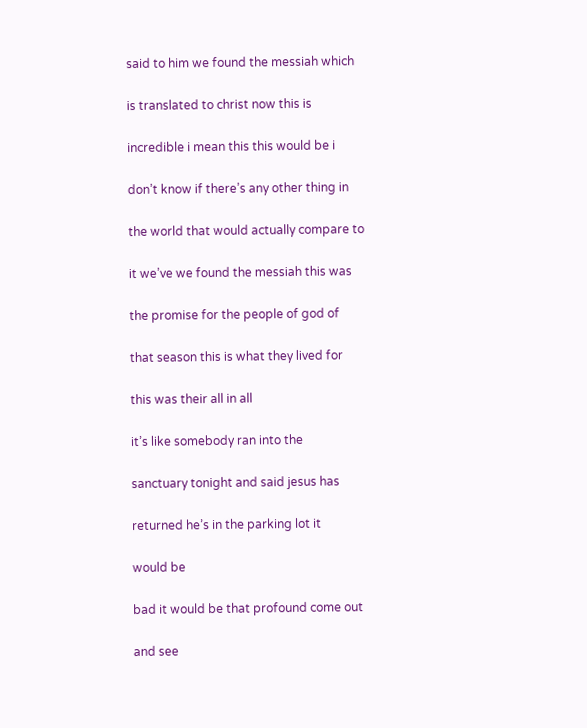said to him we found the messiah which

is translated to christ now this is

incredible i mean this this would be i

don’t know if there’s any other thing in

the world that would actually compare to

it we’ve we found the messiah this was

the promise for the people of god of

that season this is what they lived for

this was their all in all

it’s like somebody ran into the

sanctuary tonight and said jesus has

returned he’s in the parking lot it

would be

bad it would be that profound come out

and see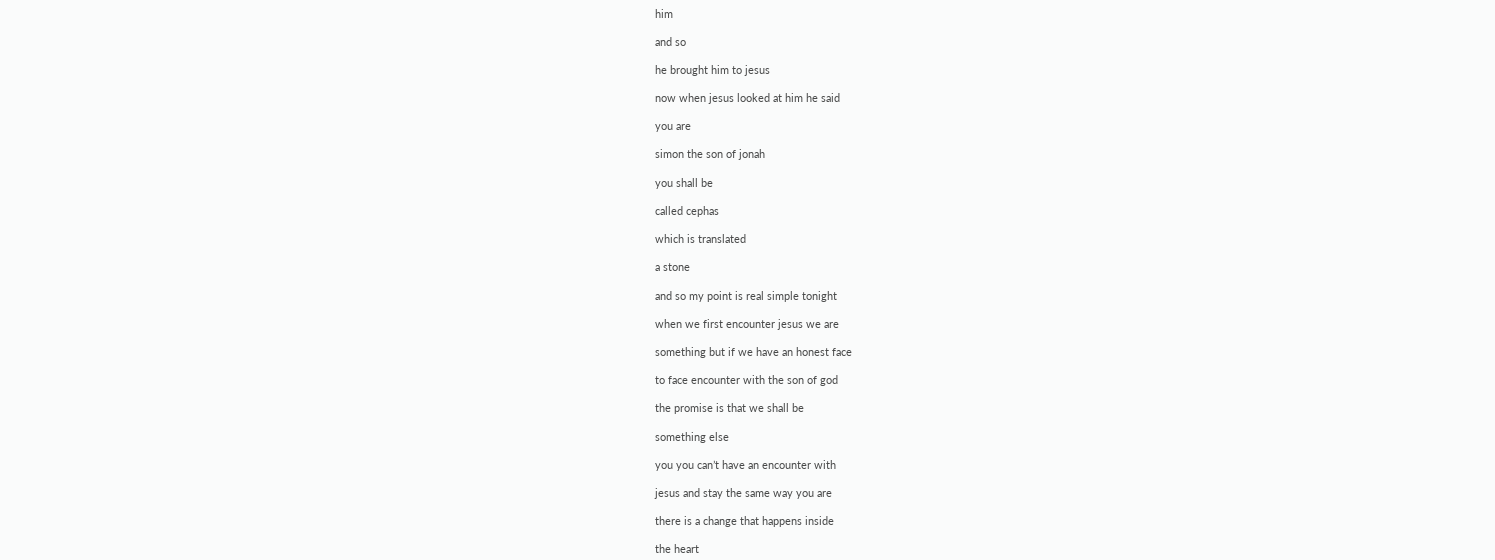him

and so

he brought him to jesus

now when jesus looked at him he said

you are

simon the son of jonah

you shall be

called cephas

which is translated

a stone

and so my point is real simple tonight

when we first encounter jesus we are

something but if we have an honest face

to face encounter with the son of god

the promise is that we shall be

something else

you you can’t have an encounter with

jesus and stay the same way you are

there is a change that happens inside

the heart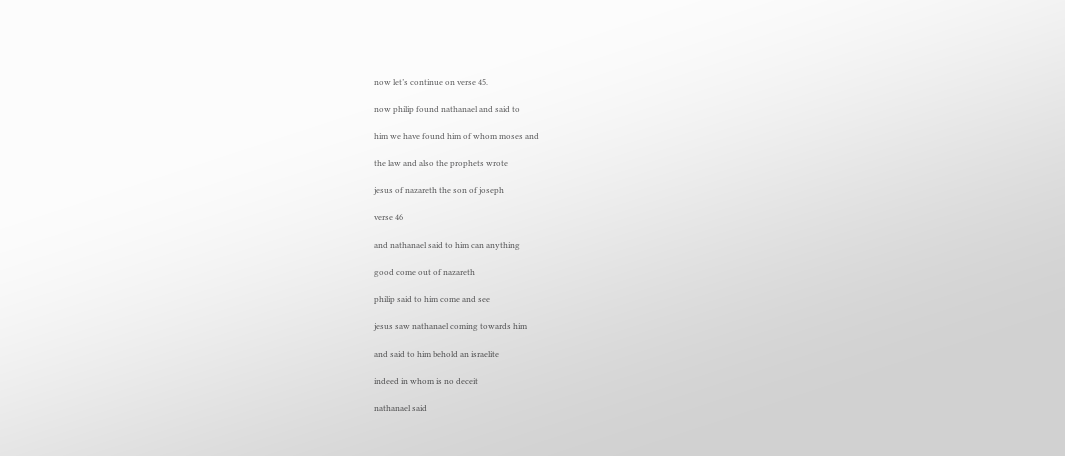now let’s continue on verse 45.

now philip found nathanael and said to

him we have found him of whom moses and

the law and also the prophets wrote

jesus of nazareth the son of joseph

verse 46

and nathanael said to him can anything

good come out of nazareth

philip said to him come and see

jesus saw nathanael coming towards him

and said to him behold an israelite

indeed in whom is no deceit

nathanael said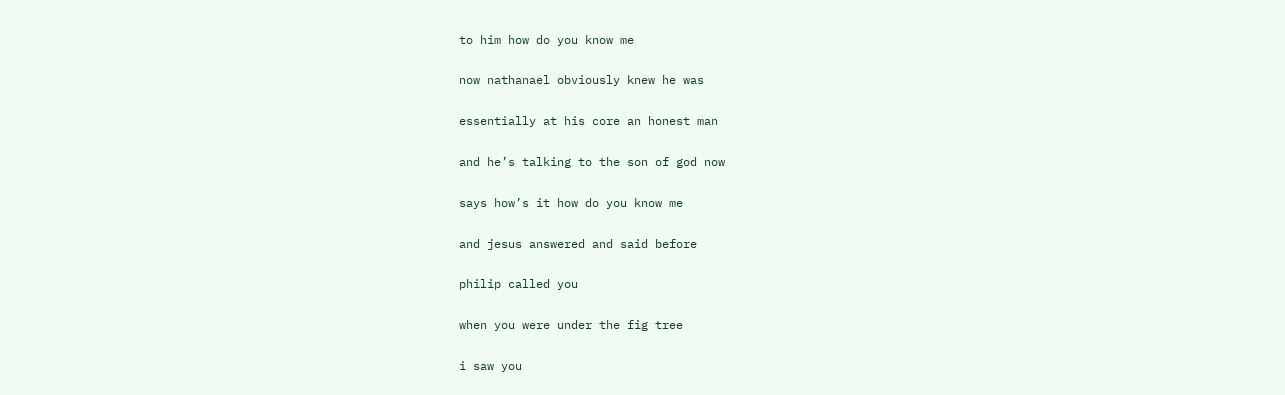to him how do you know me

now nathanael obviously knew he was

essentially at his core an honest man

and he’s talking to the son of god now

says how’s it how do you know me

and jesus answered and said before

philip called you

when you were under the fig tree

i saw you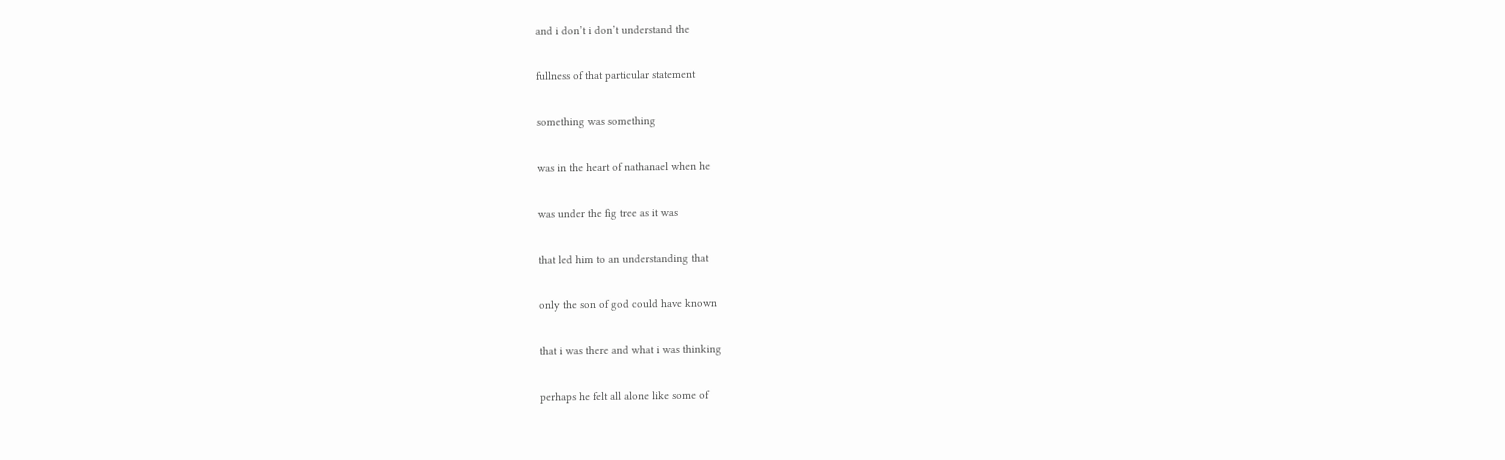and i don’t i don’t understand the

fullness of that particular statement

something was something

was in the heart of nathanael when he

was under the fig tree as it was

that led him to an understanding that

only the son of god could have known

that i was there and what i was thinking

perhaps he felt all alone like some of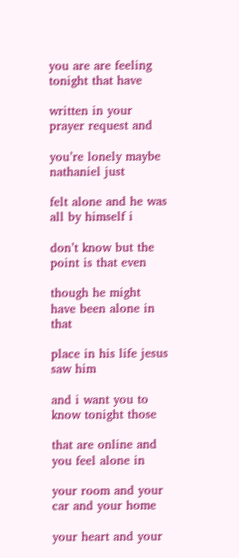you are are feeling tonight that have

written in your prayer request and

you’re lonely maybe nathaniel just

felt alone and he was all by himself i

don’t know but the point is that even

though he might have been alone in that

place in his life jesus saw him

and i want you to know tonight those

that are online and you feel alone in

your room and your car and your home

your heart and your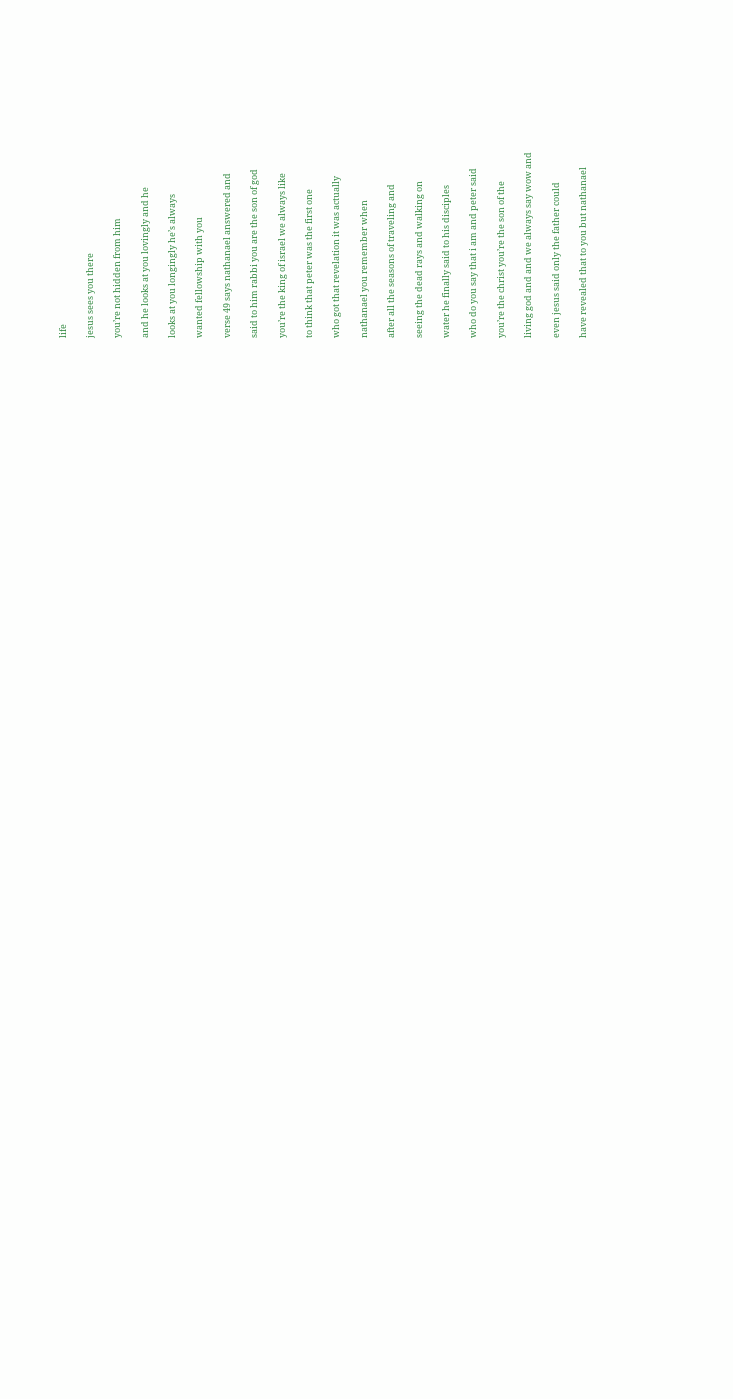life

jesus sees you there

you’re not hidden from him

and he looks at you lovingly and he

looks at you longingly he’s always

wanted fellowship with you

verse 49 says nathanael answered and

said to him rabbi you are the son of god

you’re the king of israel we always like

to think that peter was the first one

who got that revelation it was actually

nathanael you remember when

after all the seasons of traveling and

seeing the dead rays and walking on

water he finally said to his disciples

who do you say that i am and peter said

you’re the christ you’re the son of the

living god and and we always say wow and

even jesus said only the father could

have revealed that to you but nathanael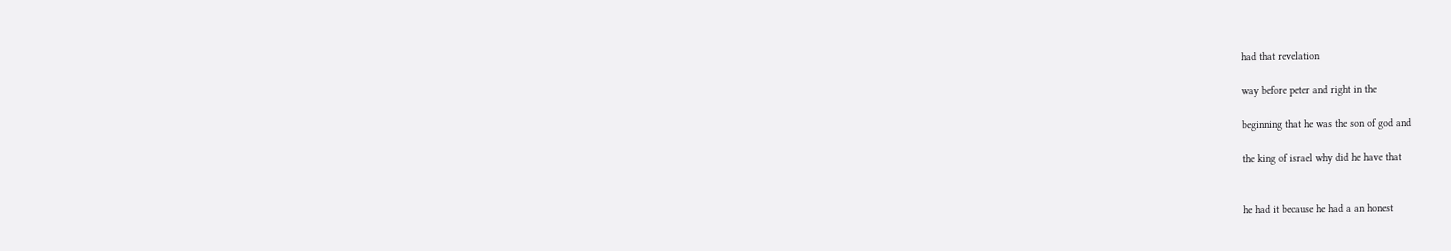had that revelation

way before peter and right in the

beginning that he was the son of god and

the king of israel why did he have that


he had it because he had a an honest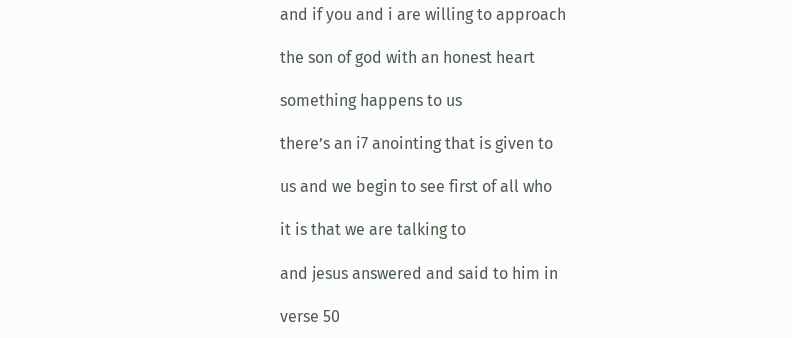and if you and i are willing to approach

the son of god with an honest heart

something happens to us

there’s an i7 anointing that is given to

us and we begin to see first of all who

it is that we are talking to

and jesus answered and said to him in

verse 50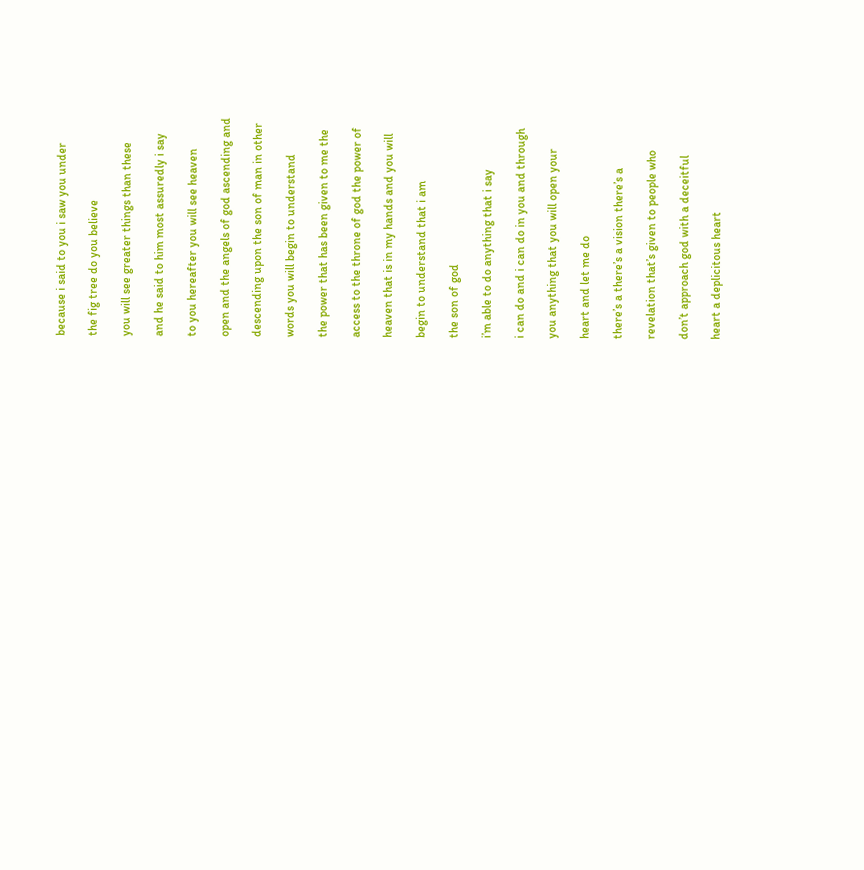because i said to you i saw you under

the fig tree do you believe

you will see greater things than these

and he said to him most assuredly i say

to you hereafter you will see heaven

open and the angels of god ascending and

descending upon the son of man in other

words you will begin to understand

the power that has been given to me the

access to the throne of god the power of

heaven that is in my hands and you will

begin to understand that i am

the son of god

i’m able to do anything that i say

i can do and i can do in you and through

you anything that you will open your

heart and let me do

there’s a there’s a vision there’s a

revelation that’s given to people who

don’t approach god with a deceitful

heart a deplicitous heart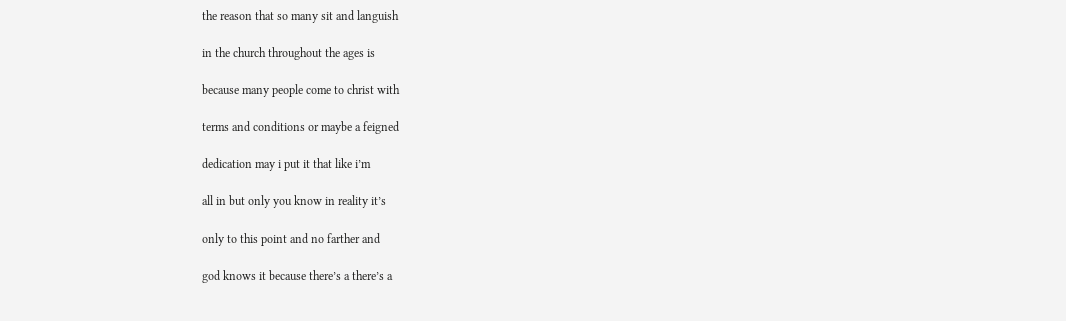the reason that so many sit and languish

in the church throughout the ages is

because many people come to christ with

terms and conditions or maybe a feigned

dedication may i put it that like i’m

all in but only you know in reality it’s

only to this point and no farther and

god knows it because there’s a there’s a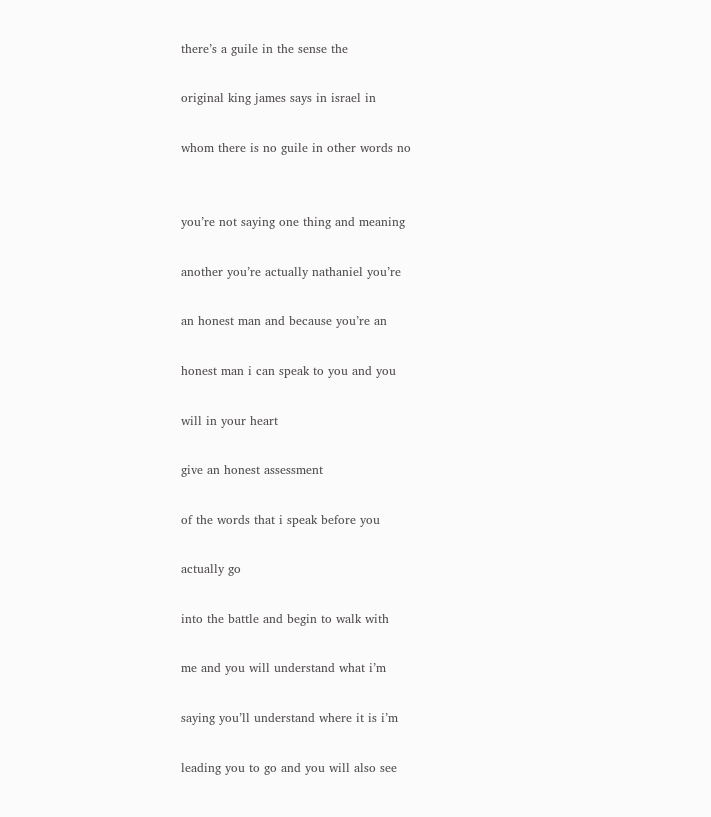there’s a guile in the sense the

original king james says in israel in

whom there is no guile in other words no


you’re not saying one thing and meaning

another you’re actually nathaniel you’re

an honest man and because you’re an

honest man i can speak to you and you

will in your heart

give an honest assessment

of the words that i speak before you

actually go

into the battle and begin to walk with

me and you will understand what i’m

saying you’ll understand where it is i’m

leading you to go and you will also see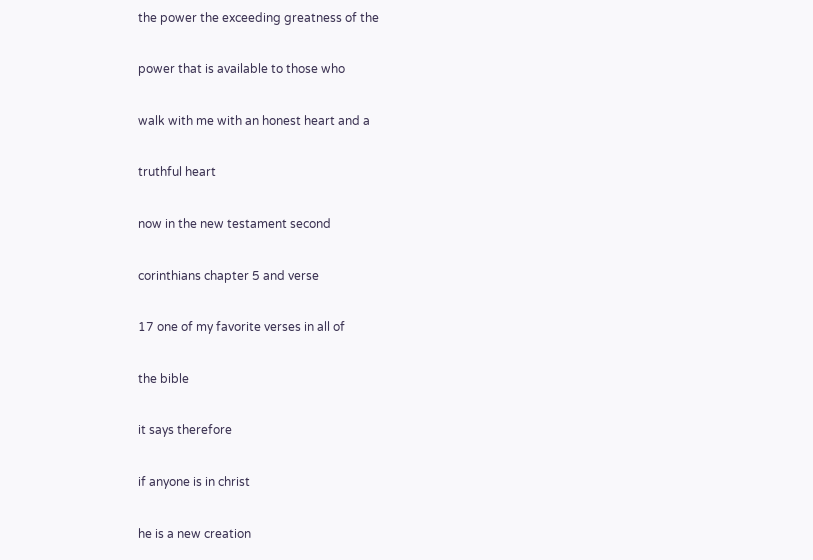the power the exceeding greatness of the

power that is available to those who

walk with me with an honest heart and a

truthful heart

now in the new testament second

corinthians chapter 5 and verse

17 one of my favorite verses in all of

the bible

it says therefore

if anyone is in christ

he is a new creation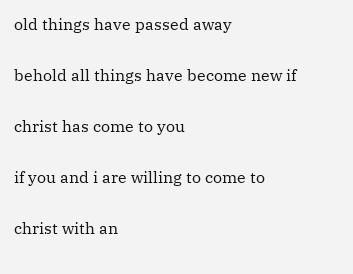old things have passed away

behold all things have become new if

christ has come to you

if you and i are willing to come to

christ with an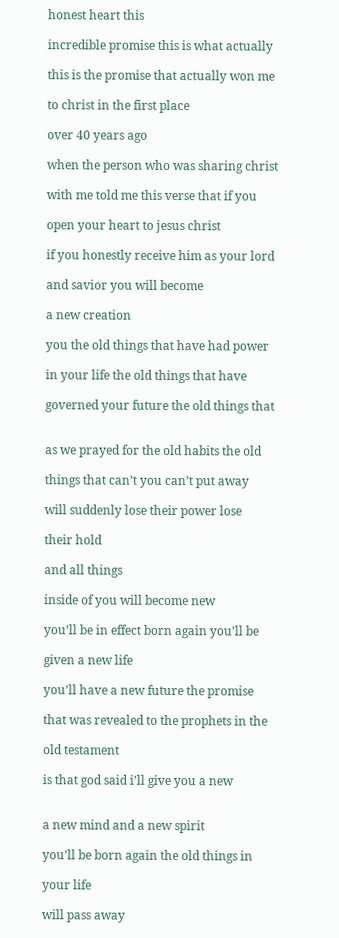honest heart this

incredible promise this is what actually

this is the promise that actually won me

to christ in the first place

over 40 years ago

when the person who was sharing christ

with me told me this verse that if you

open your heart to jesus christ

if you honestly receive him as your lord

and savior you will become

a new creation

you the old things that have had power

in your life the old things that have

governed your future the old things that


as we prayed for the old habits the old

things that can’t you can’t put away

will suddenly lose their power lose

their hold

and all things

inside of you will become new

you’ll be in effect born again you’ll be

given a new life

you’ll have a new future the promise

that was revealed to the prophets in the

old testament

is that god said i’ll give you a new


a new mind and a new spirit

you’ll be born again the old things in

your life

will pass away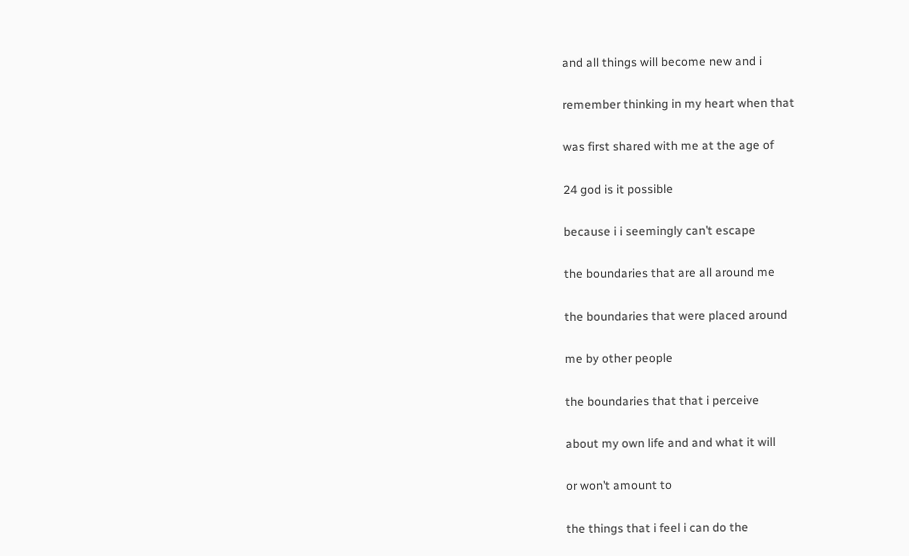and all things will become new and i

remember thinking in my heart when that

was first shared with me at the age of

24 god is it possible

because i i seemingly can’t escape

the boundaries that are all around me

the boundaries that were placed around

me by other people

the boundaries that that i perceive

about my own life and and what it will

or won’t amount to

the things that i feel i can do the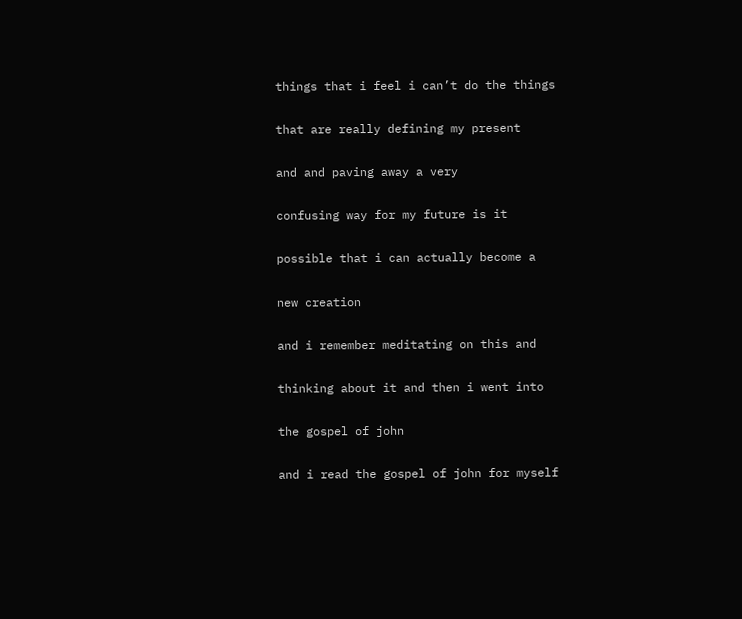things that i feel i can’t do the things

that are really defining my present

and and paving away a very

confusing way for my future is it

possible that i can actually become a

new creation

and i remember meditating on this and

thinking about it and then i went into

the gospel of john

and i read the gospel of john for myself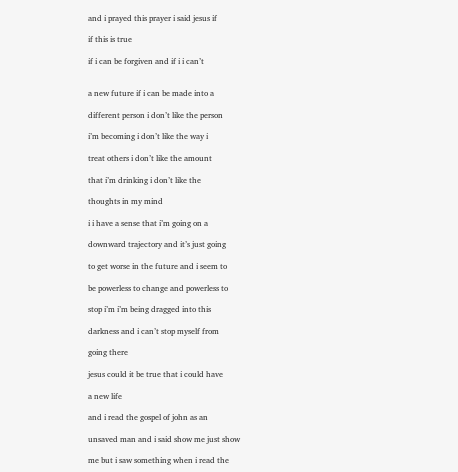and i prayed this prayer i said jesus if

if this is true

if i can be forgiven and if i i can’t


a new future if i can be made into a

different person i don’t like the person

i’m becoming i don’t like the way i

treat others i don’t like the amount

that i’m drinking i don’t like the

thoughts in my mind

i i have a sense that i’m going on a

downward trajectory and it’s just going

to get worse in the future and i seem to

be powerless to change and powerless to

stop i’m i’m being dragged into this

darkness and i can’t stop myself from

going there

jesus could it be true that i could have

a new life

and i read the gospel of john as an

unsaved man and i said show me just show

me but i saw something when i read the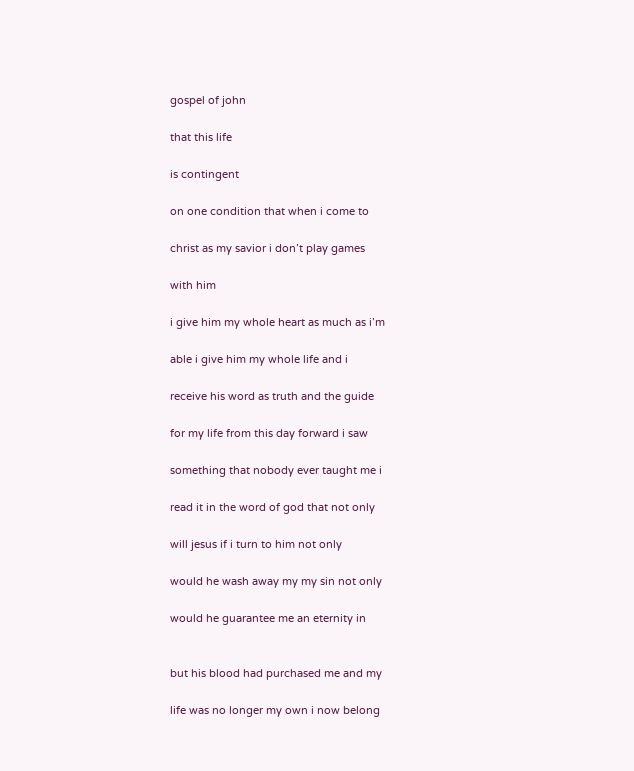gospel of john

that this life

is contingent

on one condition that when i come to

christ as my savior i don’t play games

with him

i give him my whole heart as much as i’m

able i give him my whole life and i

receive his word as truth and the guide

for my life from this day forward i saw

something that nobody ever taught me i

read it in the word of god that not only

will jesus if i turn to him not only

would he wash away my my sin not only

would he guarantee me an eternity in


but his blood had purchased me and my

life was no longer my own i now belong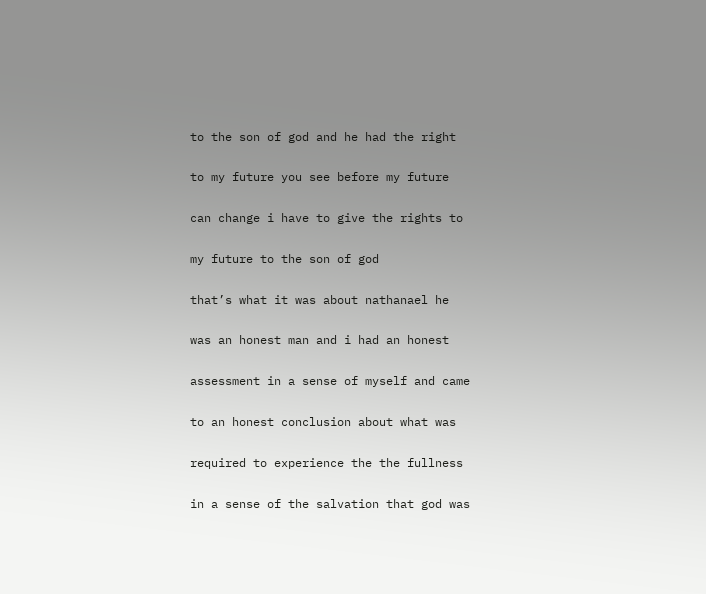to the son of god and he had the right

to my future you see before my future

can change i have to give the rights to

my future to the son of god

that’s what it was about nathanael he

was an honest man and i had an honest

assessment in a sense of myself and came

to an honest conclusion about what was

required to experience the the fullness

in a sense of the salvation that god was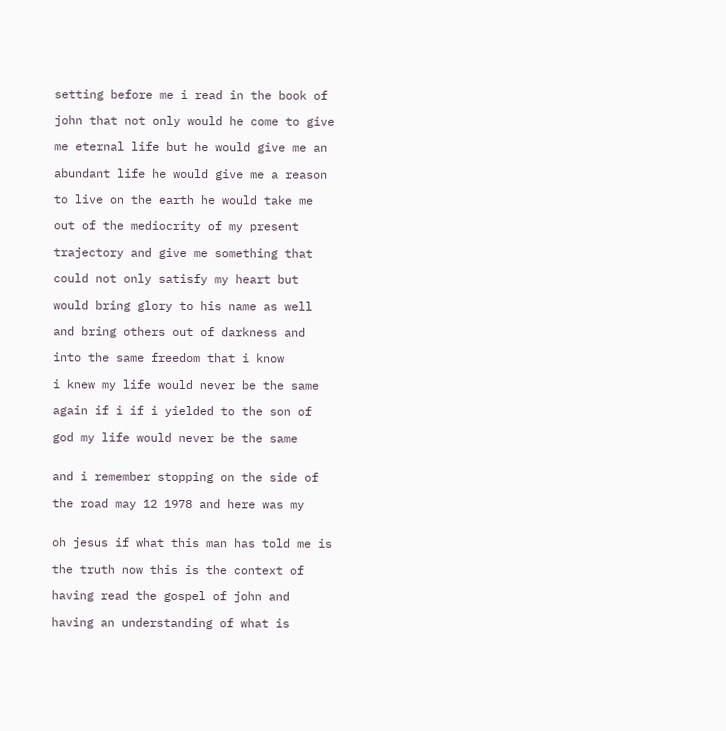setting before me i read in the book of

john that not only would he come to give

me eternal life but he would give me an

abundant life he would give me a reason

to live on the earth he would take me

out of the mediocrity of my present

trajectory and give me something that

could not only satisfy my heart but

would bring glory to his name as well

and bring others out of darkness and

into the same freedom that i know

i knew my life would never be the same

again if i if i yielded to the son of

god my life would never be the same


and i remember stopping on the side of

the road may 12 1978 and here was my


oh jesus if what this man has told me is

the truth now this is the context of

having read the gospel of john and

having an understanding of what is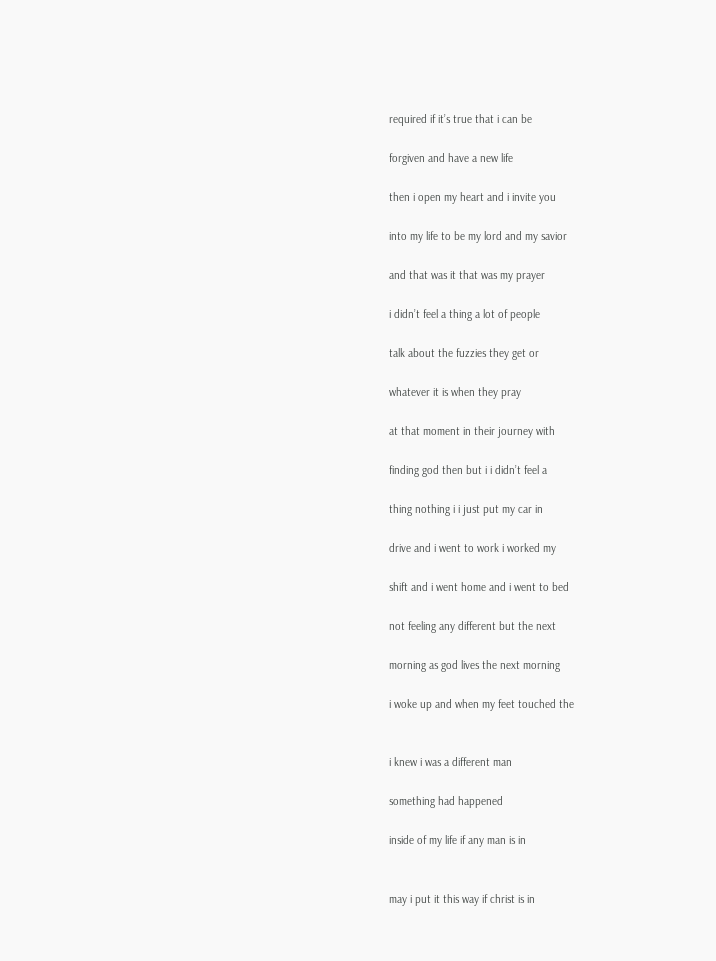required if it’s true that i can be

forgiven and have a new life

then i open my heart and i invite you

into my life to be my lord and my savior

and that was it that was my prayer

i didn’t feel a thing a lot of people

talk about the fuzzies they get or

whatever it is when they pray

at that moment in their journey with

finding god then but i i didn’t feel a

thing nothing i i just put my car in

drive and i went to work i worked my

shift and i went home and i went to bed

not feeling any different but the next

morning as god lives the next morning

i woke up and when my feet touched the


i knew i was a different man

something had happened

inside of my life if any man is in


may i put it this way if christ is in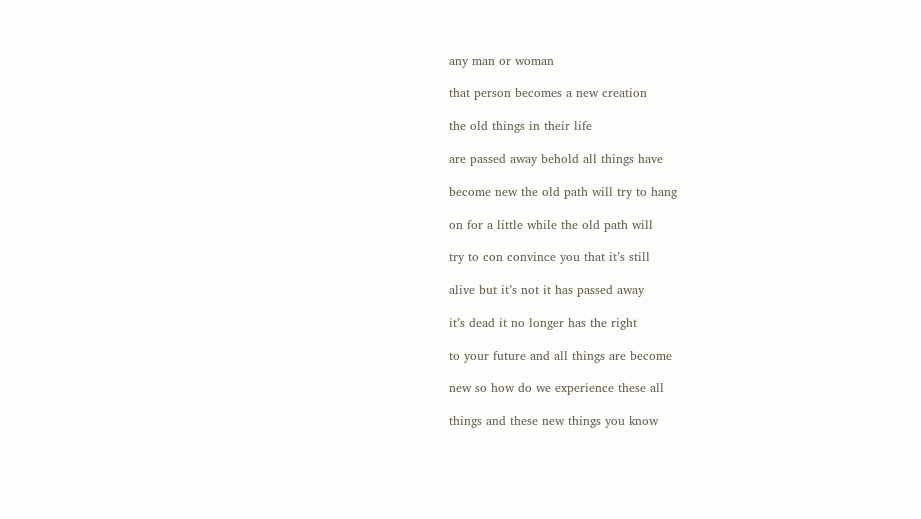any man or woman

that person becomes a new creation

the old things in their life

are passed away behold all things have

become new the old path will try to hang

on for a little while the old path will

try to con convince you that it’s still

alive but it’s not it has passed away

it’s dead it no longer has the right

to your future and all things are become

new so how do we experience these all

things and these new things you know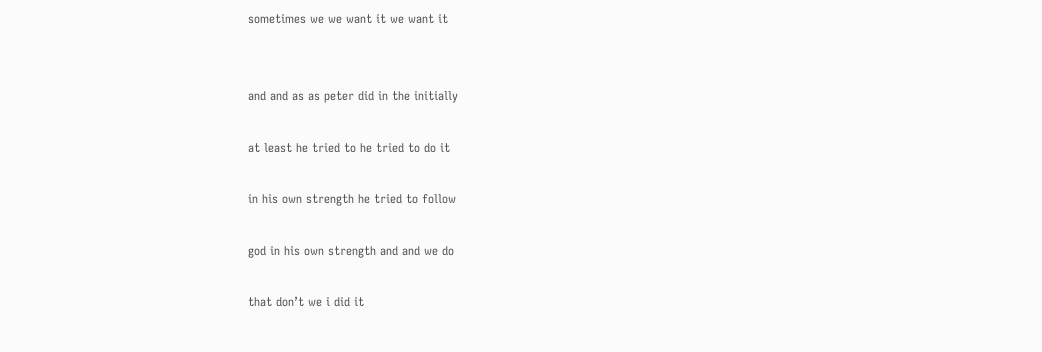sometimes we we want it we want it


and and as as peter did in the initially

at least he tried to he tried to do it

in his own strength he tried to follow

god in his own strength and and we do

that don’t we i did it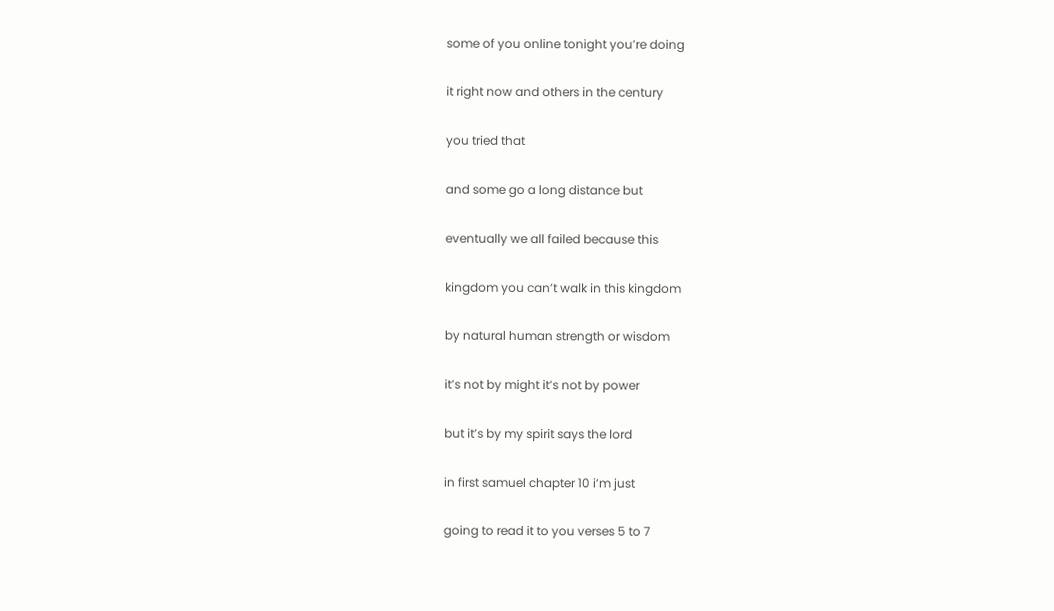some of you online tonight you’re doing

it right now and others in the century

you tried that

and some go a long distance but

eventually we all failed because this

kingdom you can’t walk in this kingdom

by natural human strength or wisdom

it’s not by might it’s not by power

but it’s by my spirit says the lord

in first samuel chapter 10 i’m just

going to read it to you verses 5 to 7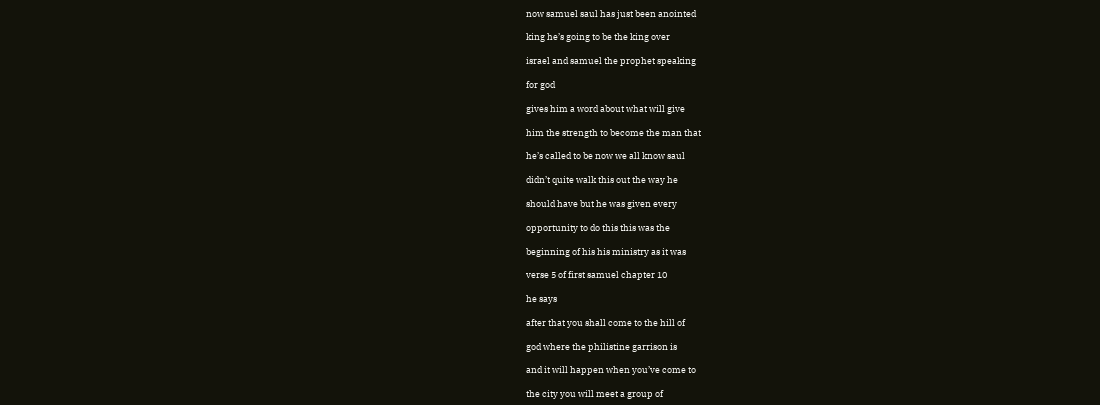now samuel saul has just been anointed

king he’s going to be the king over

israel and samuel the prophet speaking

for god

gives him a word about what will give

him the strength to become the man that

he’s called to be now we all know saul

didn’t quite walk this out the way he

should have but he was given every

opportunity to do this this was the

beginning of his his ministry as it was

verse 5 of first samuel chapter 10

he says

after that you shall come to the hill of

god where the philistine garrison is

and it will happen when you’ve come to

the city you will meet a group of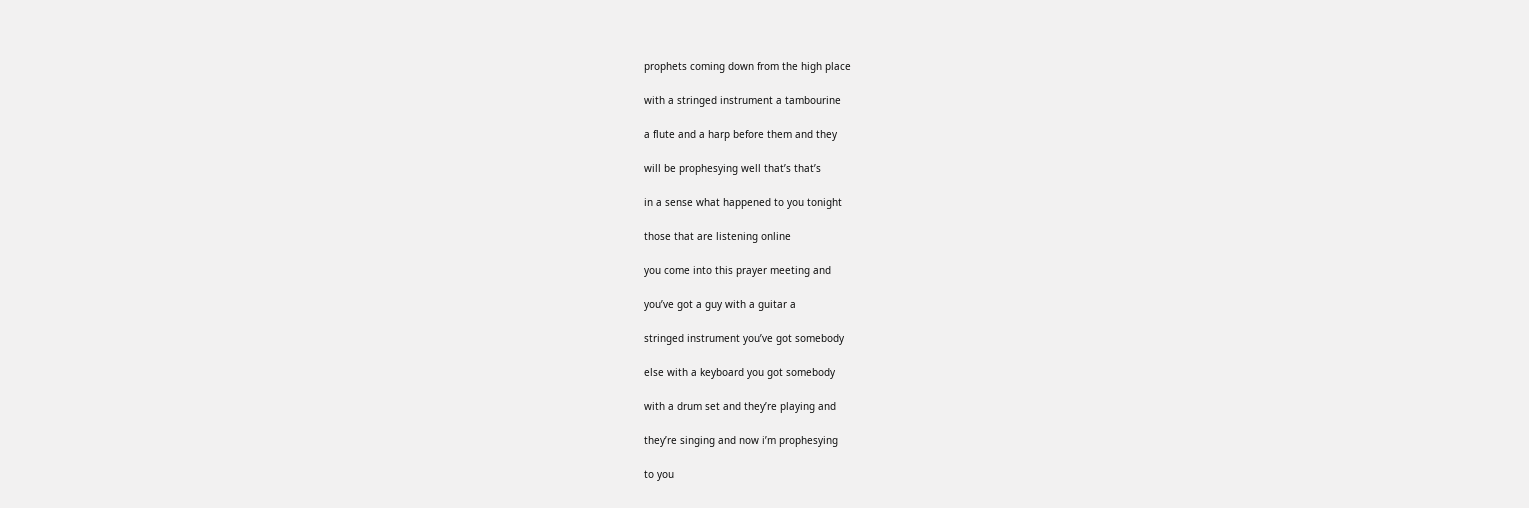prophets coming down from the high place

with a stringed instrument a tambourine

a flute and a harp before them and they

will be prophesying well that’s that’s

in a sense what happened to you tonight

those that are listening online

you come into this prayer meeting and

you’ve got a guy with a guitar a

stringed instrument you’ve got somebody

else with a keyboard you got somebody

with a drum set and they’re playing and

they’re singing and now i’m prophesying

to you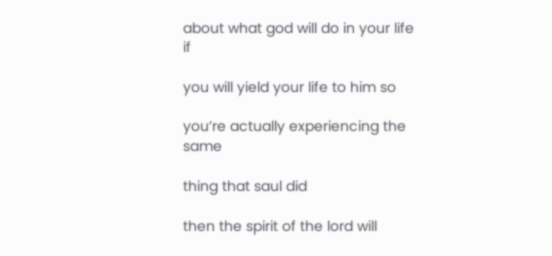about what god will do in your life if

you will yield your life to him so

you’re actually experiencing the same

thing that saul did

then the spirit of the lord will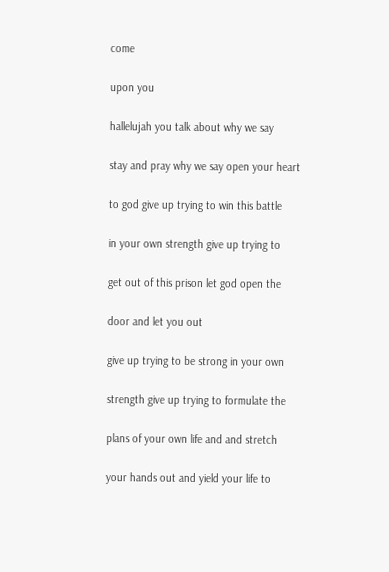come

upon you

hallelujah you talk about why we say

stay and pray why we say open your heart

to god give up trying to win this battle

in your own strength give up trying to

get out of this prison let god open the

door and let you out

give up trying to be strong in your own

strength give up trying to formulate the

plans of your own life and and stretch

your hands out and yield your life to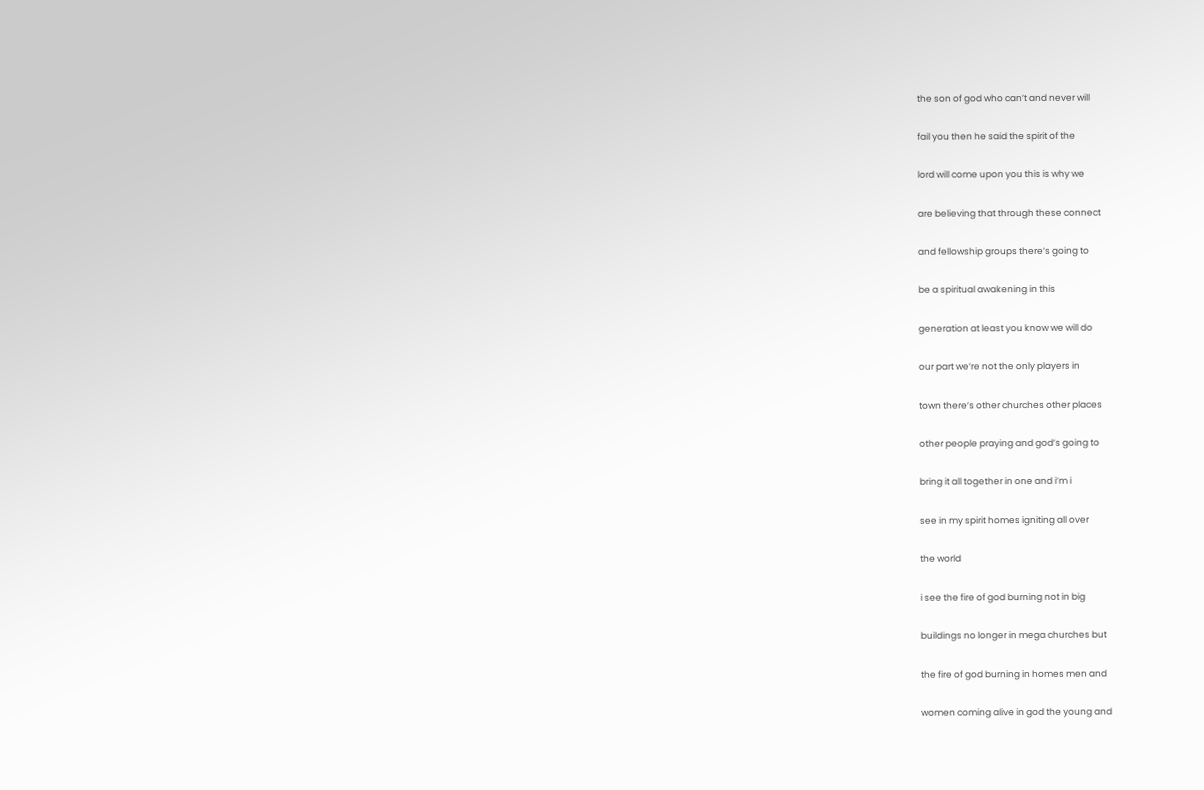the son of god who can’t and never will

fail you then he said the spirit of the

lord will come upon you this is why we

are believing that through these connect

and fellowship groups there’s going to

be a spiritual awakening in this

generation at least you know we will do

our part we’re not the only players in

town there’s other churches other places

other people praying and god’s going to

bring it all together in one and i’m i

see in my spirit homes igniting all over

the world

i see the fire of god burning not in big

buildings no longer in mega churches but

the fire of god burning in homes men and

women coming alive in god the young and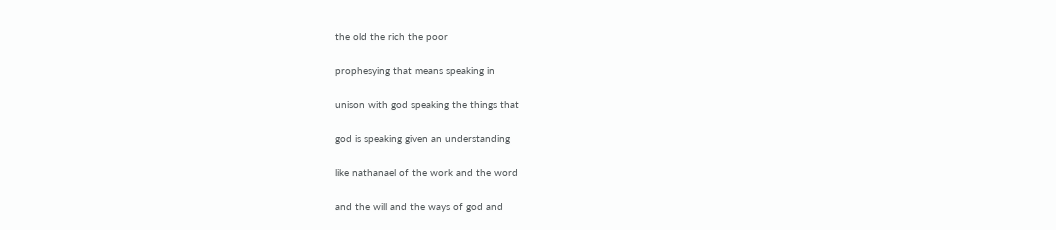the old the rich the poor

prophesying that means speaking in

unison with god speaking the things that

god is speaking given an understanding

like nathanael of the work and the word

and the will and the ways of god and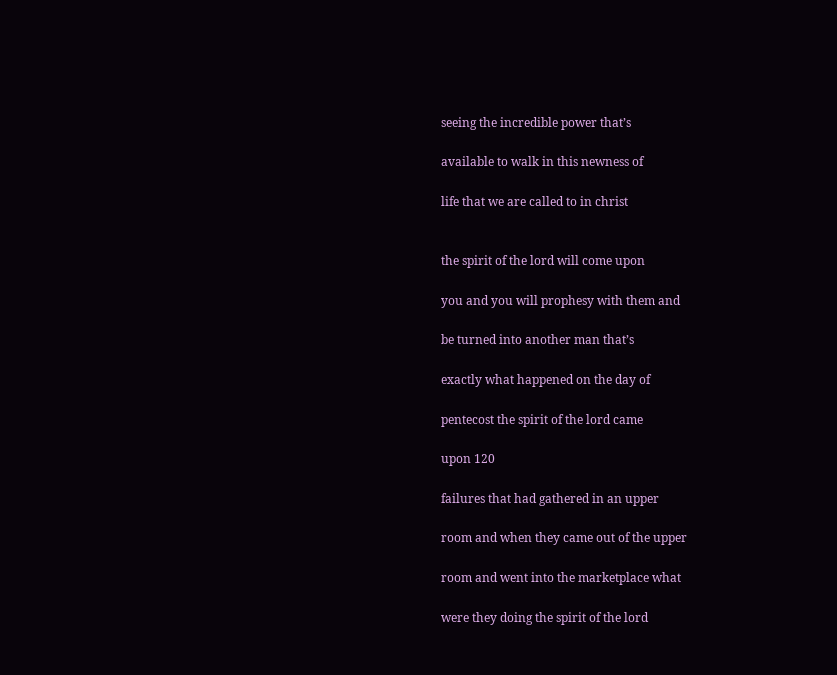seeing the incredible power that’s

available to walk in this newness of

life that we are called to in christ


the spirit of the lord will come upon

you and you will prophesy with them and

be turned into another man that’s

exactly what happened on the day of

pentecost the spirit of the lord came

upon 120

failures that had gathered in an upper

room and when they came out of the upper

room and went into the marketplace what

were they doing the spirit of the lord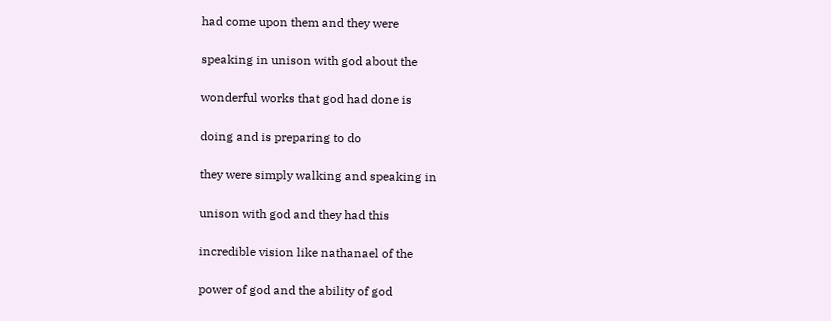had come upon them and they were

speaking in unison with god about the

wonderful works that god had done is

doing and is preparing to do

they were simply walking and speaking in

unison with god and they had this

incredible vision like nathanael of the

power of god and the ability of god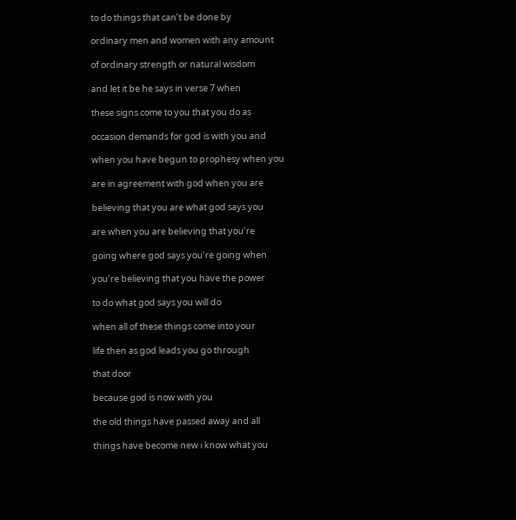to do things that can’t be done by

ordinary men and women with any amount

of ordinary strength or natural wisdom

and let it be he says in verse 7 when

these signs come to you that you do as

occasion demands for god is with you and

when you have begun to prophesy when you

are in agreement with god when you are

believing that you are what god says you

are when you are believing that you’re

going where god says you’re going when

you’re believing that you have the power

to do what god says you will do

when all of these things come into your

life then as god leads you go through

that door

because god is now with you

the old things have passed away and all

things have become new i know what you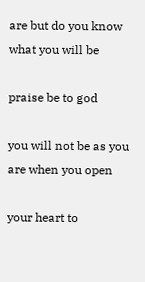are but do you know what you will be

praise be to god

you will not be as you are when you open

your heart to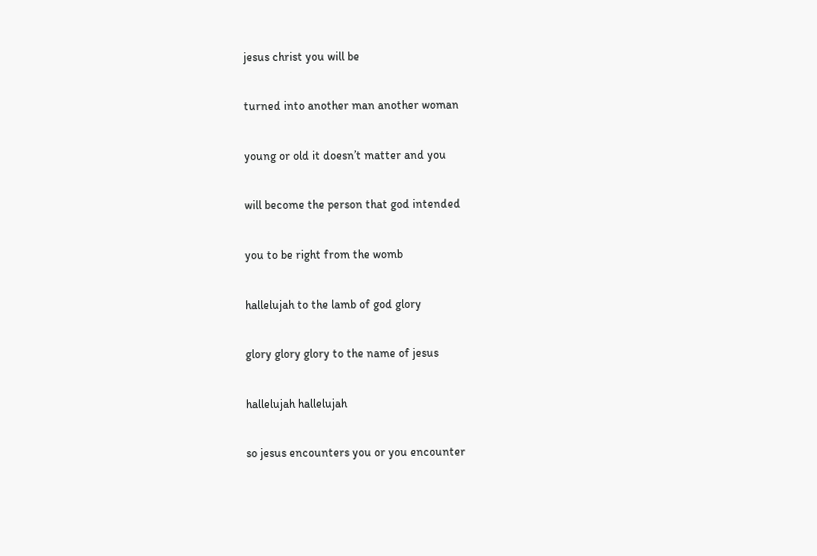jesus christ you will be

turned into another man another woman

young or old it doesn’t matter and you

will become the person that god intended

you to be right from the womb

hallelujah to the lamb of god glory

glory glory glory to the name of jesus

hallelujah hallelujah

so jesus encounters you or you encounter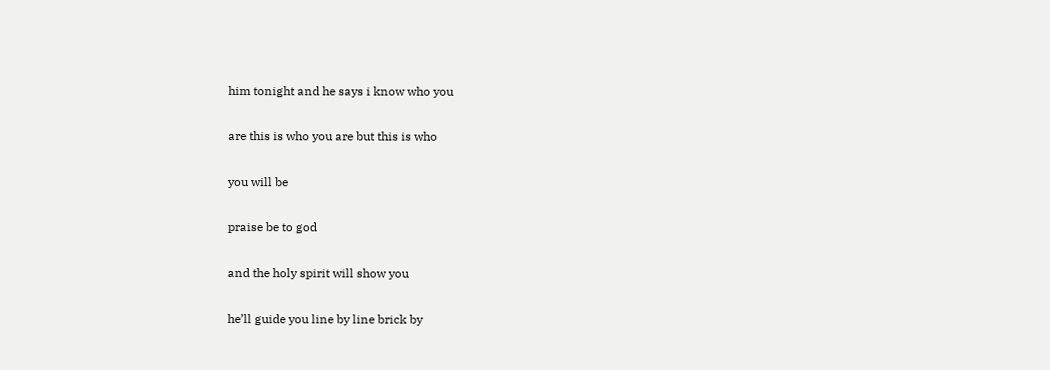him tonight and he says i know who you

are this is who you are but this is who

you will be

praise be to god

and the holy spirit will show you

he’ll guide you line by line brick by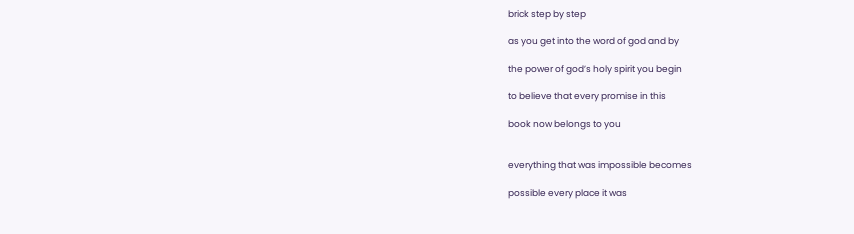brick step by step

as you get into the word of god and by

the power of god’s holy spirit you begin

to believe that every promise in this

book now belongs to you


everything that was impossible becomes

possible every place it was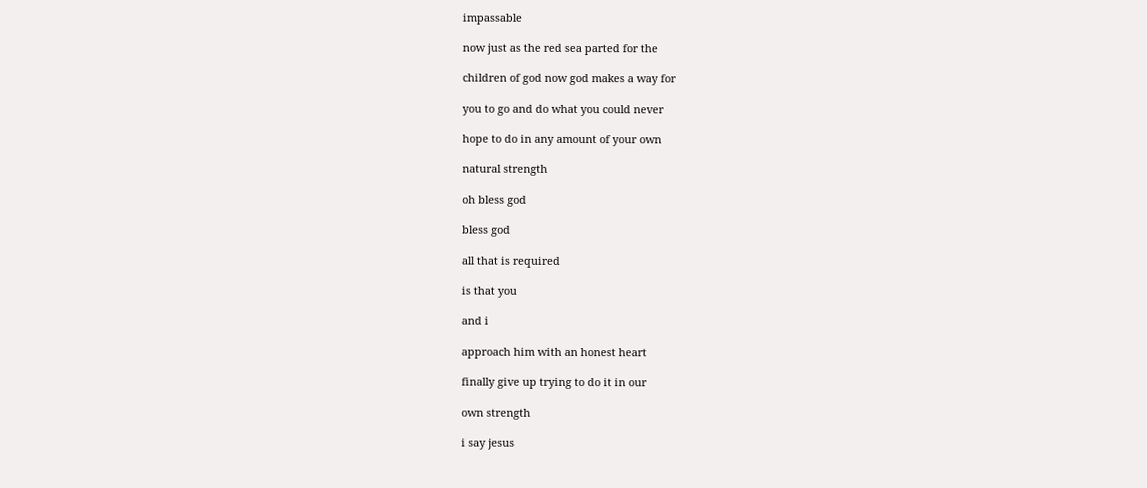impassable

now just as the red sea parted for the

children of god now god makes a way for

you to go and do what you could never

hope to do in any amount of your own

natural strength

oh bless god

bless god

all that is required

is that you

and i

approach him with an honest heart

finally give up trying to do it in our

own strength

i say jesus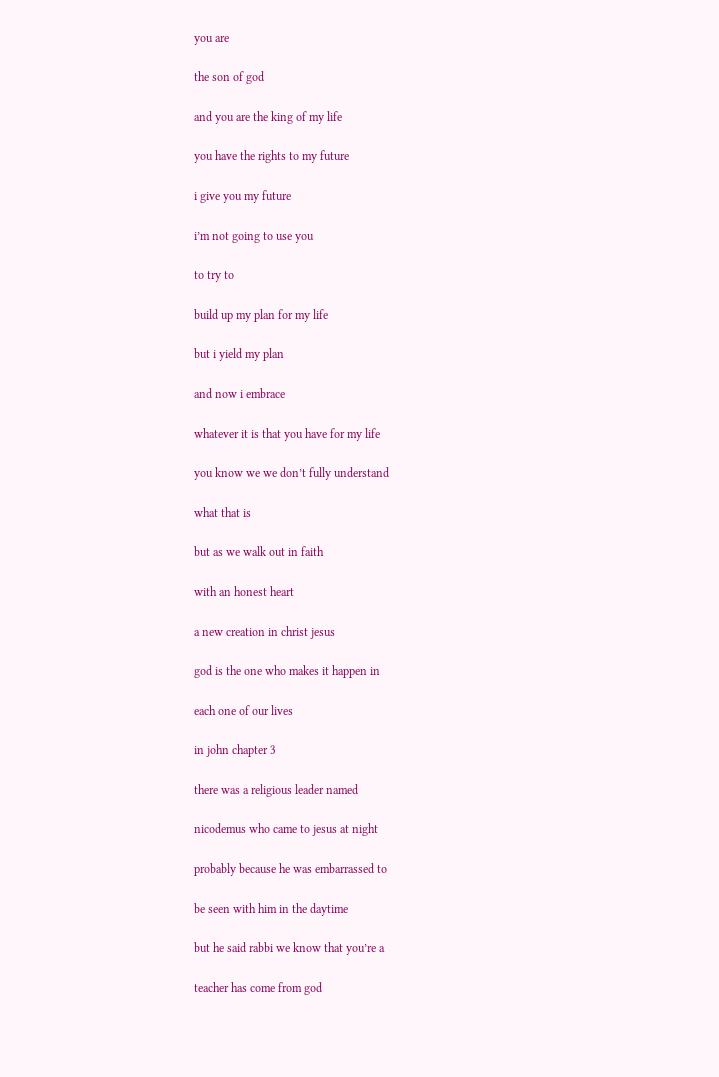you are

the son of god

and you are the king of my life

you have the rights to my future

i give you my future

i’m not going to use you

to try to

build up my plan for my life

but i yield my plan

and now i embrace

whatever it is that you have for my life

you know we we don’t fully understand

what that is

but as we walk out in faith

with an honest heart

a new creation in christ jesus

god is the one who makes it happen in

each one of our lives

in john chapter 3

there was a religious leader named

nicodemus who came to jesus at night

probably because he was embarrassed to

be seen with him in the daytime

but he said rabbi we know that you’re a

teacher has come from god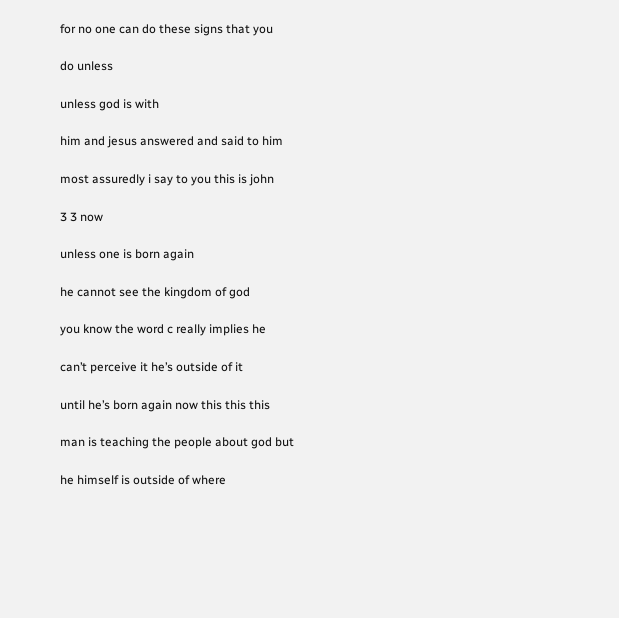for no one can do these signs that you

do unless

unless god is with

him and jesus answered and said to him

most assuredly i say to you this is john

3 3 now

unless one is born again

he cannot see the kingdom of god

you know the word c really implies he

can’t perceive it he’s outside of it

until he’s born again now this this this

man is teaching the people about god but

he himself is outside of where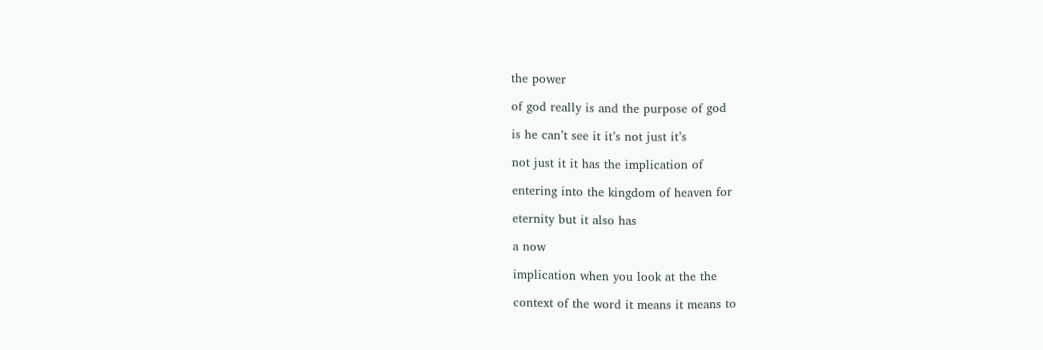the power

of god really is and the purpose of god

is he can’t see it it’s not just it’s

not just it it has the implication of

entering into the kingdom of heaven for

eternity but it also has

a now

implication when you look at the the

context of the word it means it means to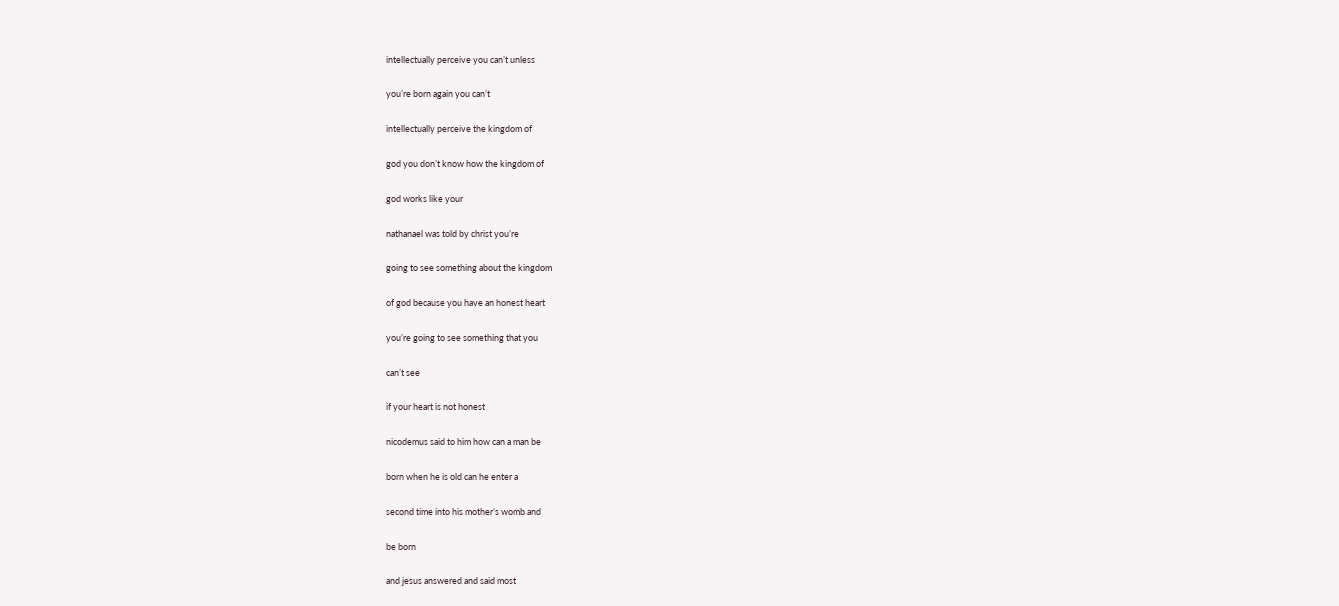intellectually perceive you can’t unless

you’re born again you can’t

intellectually perceive the kingdom of

god you don’t know how the kingdom of

god works like your

nathanael was told by christ you’re

going to see something about the kingdom

of god because you have an honest heart

you’re going to see something that you

can’t see

if your heart is not honest

nicodemus said to him how can a man be

born when he is old can he enter a

second time into his mother’s womb and

be born

and jesus answered and said most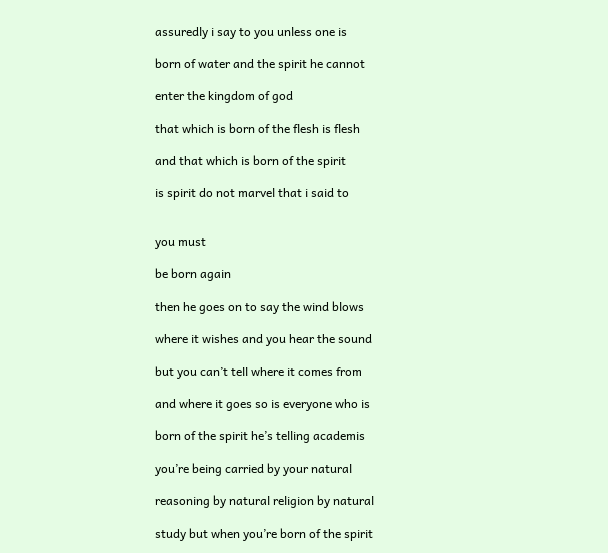assuredly i say to you unless one is

born of water and the spirit he cannot

enter the kingdom of god

that which is born of the flesh is flesh

and that which is born of the spirit

is spirit do not marvel that i said to


you must

be born again

then he goes on to say the wind blows

where it wishes and you hear the sound

but you can’t tell where it comes from

and where it goes so is everyone who is

born of the spirit he’s telling academis

you’re being carried by your natural

reasoning by natural religion by natural

study but when you’re born of the spirit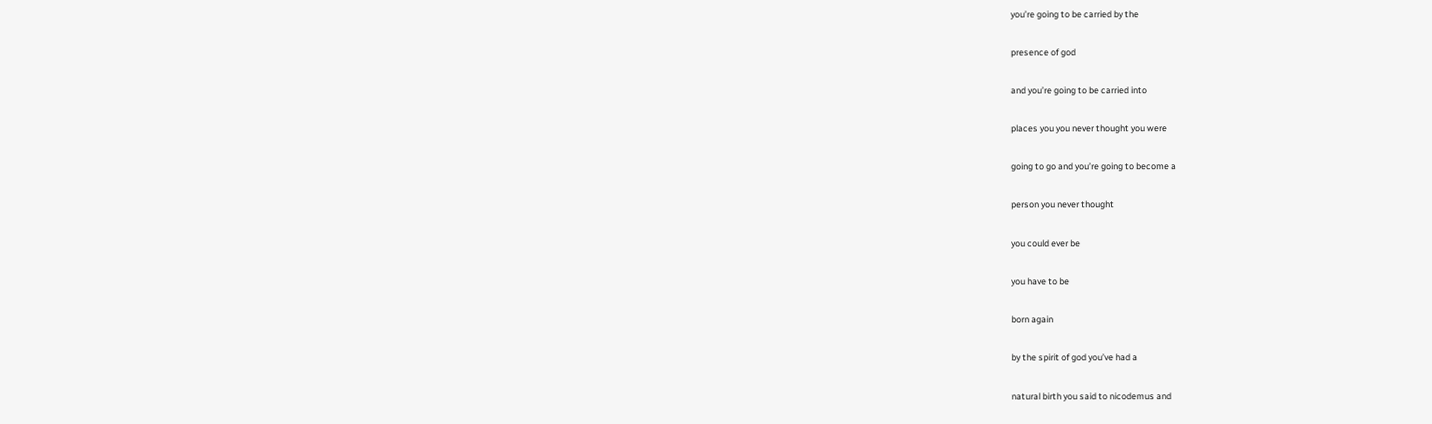you’re going to be carried by the

presence of god

and you’re going to be carried into

places you you never thought you were

going to go and you’re going to become a

person you never thought

you could ever be

you have to be

born again

by the spirit of god you’ve had a

natural birth you said to nicodemus and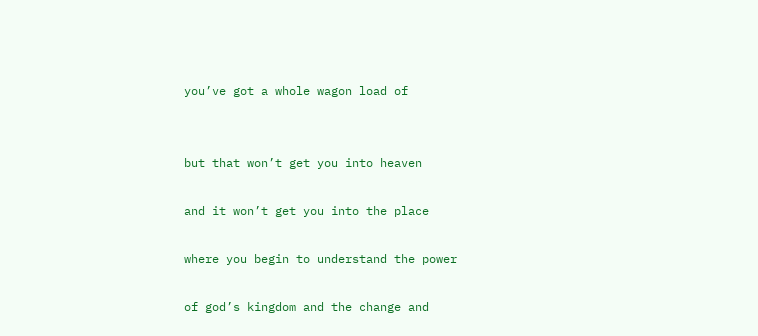you’ve got a whole wagon load of


but that won’t get you into heaven

and it won’t get you into the place

where you begin to understand the power

of god’s kingdom and the change and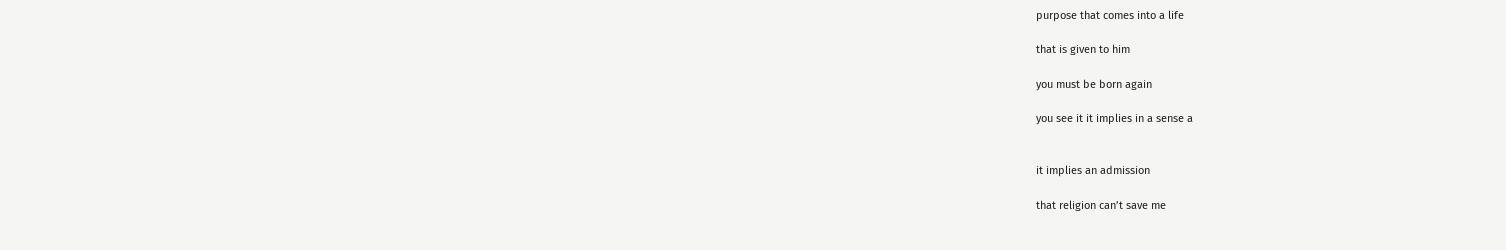purpose that comes into a life

that is given to him

you must be born again

you see it it implies in a sense a


it implies an admission

that religion can’t save me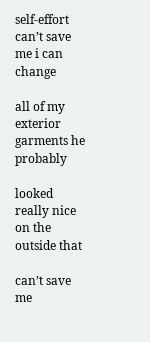self-effort can’t save me i can change

all of my exterior garments he probably

looked really nice on the outside that

can’t save me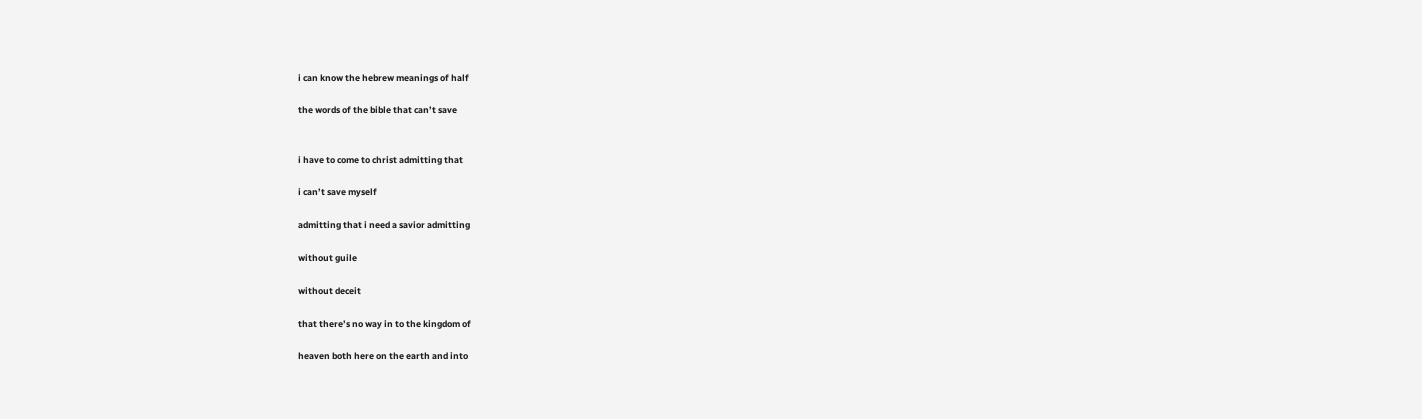i can know the hebrew meanings of half

the words of the bible that can’t save


i have to come to christ admitting that

i can’t save myself

admitting that i need a savior admitting

without guile

without deceit

that there’s no way in to the kingdom of

heaven both here on the earth and into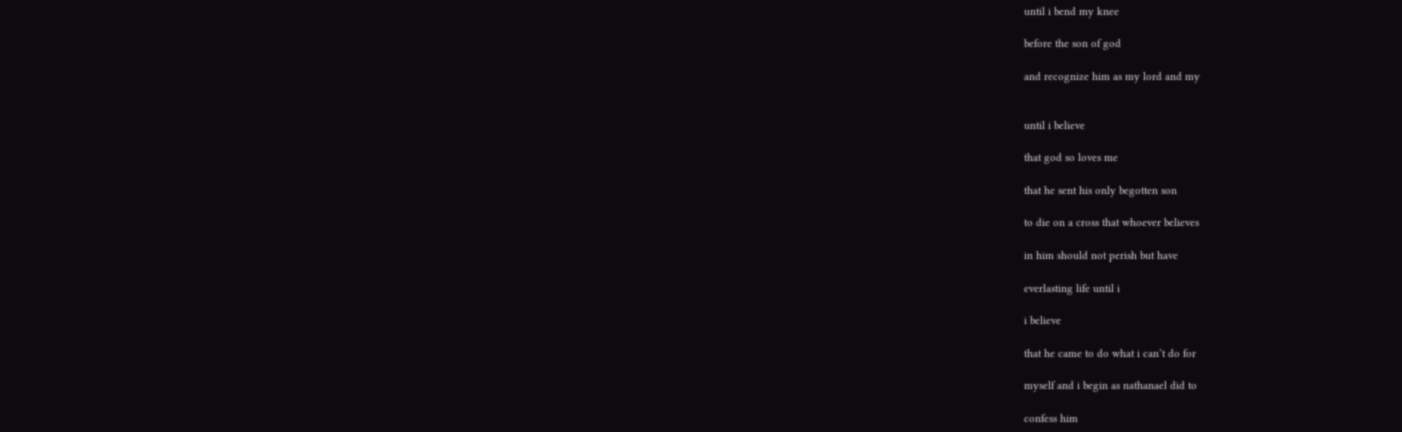until i bend my knee

before the son of god

and recognize him as my lord and my


until i believe

that god so loves me

that he sent his only begotten son

to die on a cross that whoever believes

in him should not perish but have

everlasting life until i

i believe

that he came to do what i can’t do for

myself and i begin as nathanael did to

confess him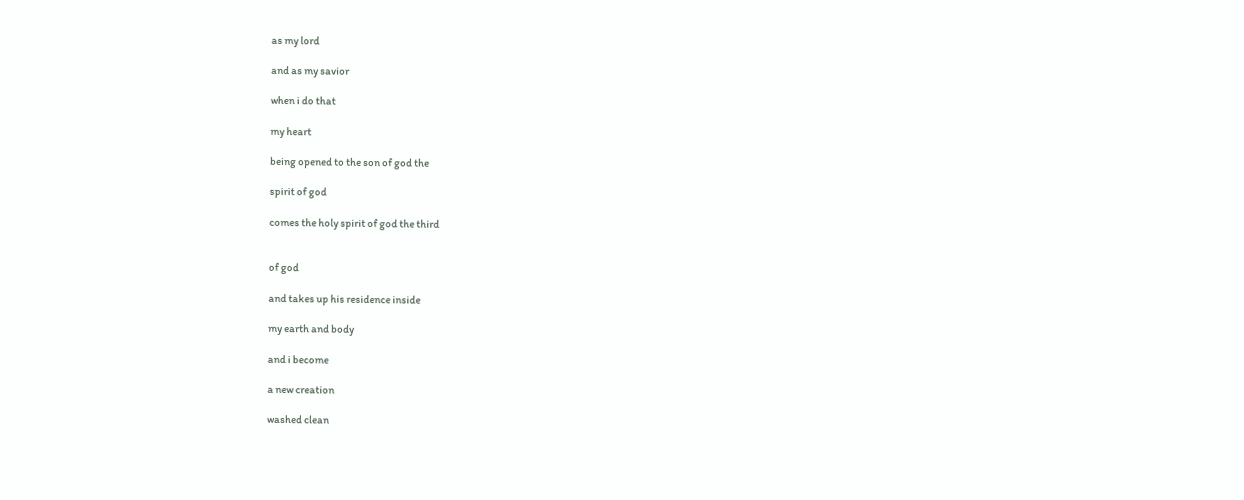as my lord

and as my savior

when i do that

my heart

being opened to the son of god the

spirit of god

comes the holy spirit of god the third


of god

and takes up his residence inside

my earth and body

and i become

a new creation

washed clean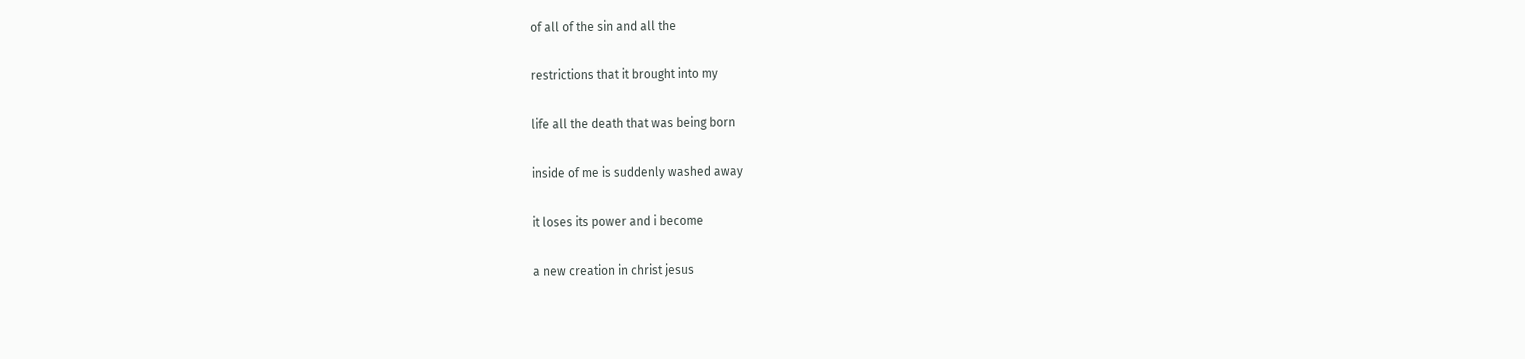of all of the sin and all the

restrictions that it brought into my

life all the death that was being born

inside of me is suddenly washed away

it loses its power and i become

a new creation in christ jesus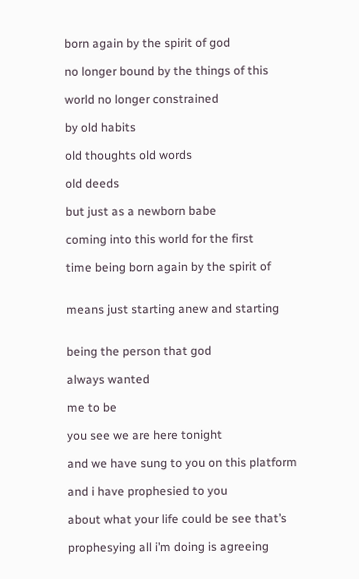born again by the spirit of god

no longer bound by the things of this

world no longer constrained

by old habits

old thoughts old words

old deeds

but just as a newborn babe

coming into this world for the first

time being born again by the spirit of


means just starting anew and starting


being the person that god

always wanted

me to be

you see we are here tonight

and we have sung to you on this platform

and i have prophesied to you

about what your life could be see that’s

prophesying all i’m doing is agreeing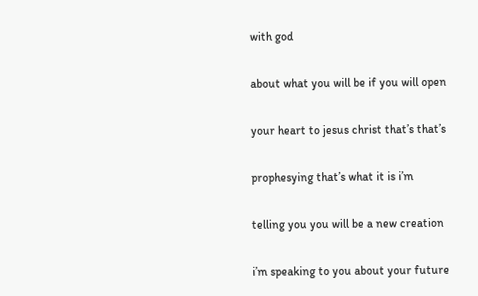with god

about what you will be if you will open

your heart to jesus christ that’s that’s

prophesying that’s what it is i’m

telling you you will be a new creation

i’m speaking to you about your future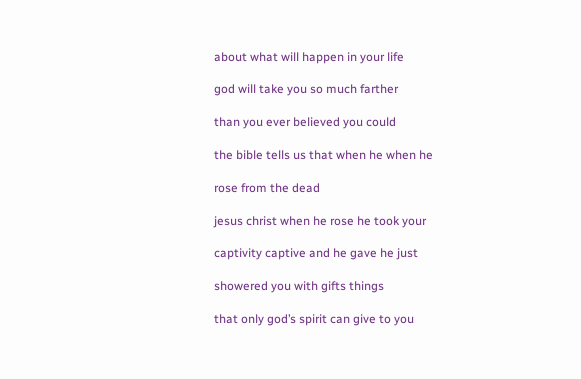about what will happen in your life

god will take you so much farther

than you ever believed you could

the bible tells us that when he when he

rose from the dead

jesus christ when he rose he took your

captivity captive and he gave he just

showered you with gifts things

that only god’s spirit can give to you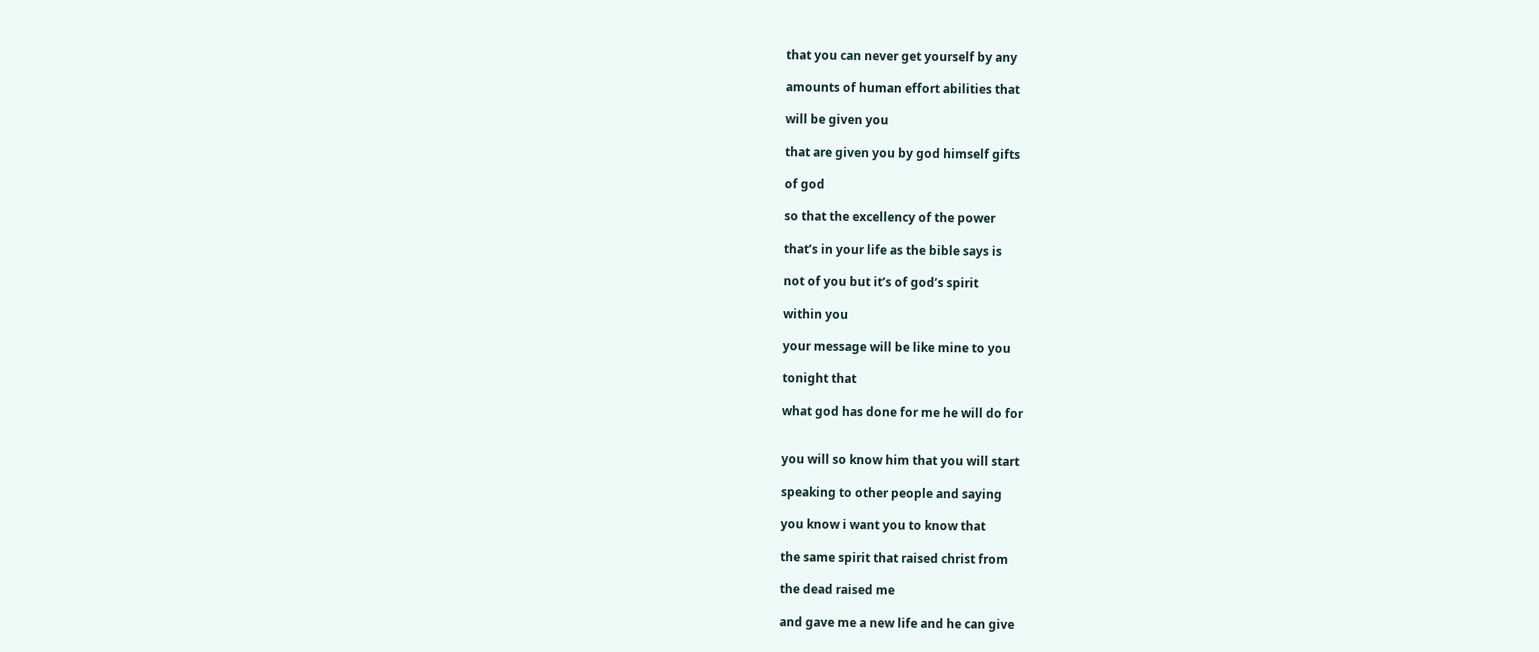that you can never get yourself by any

amounts of human effort abilities that

will be given you

that are given you by god himself gifts

of god

so that the excellency of the power

that’s in your life as the bible says is

not of you but it’s of god’s spirit

within you

your message will be like mine to you

tonight that

what god has done for me he will do for


you will so know him that you will start

speaking to other people and saying

you know i want you to know that

the same spirit that raised christ from

the dead raised me

and gave me a new life and he can give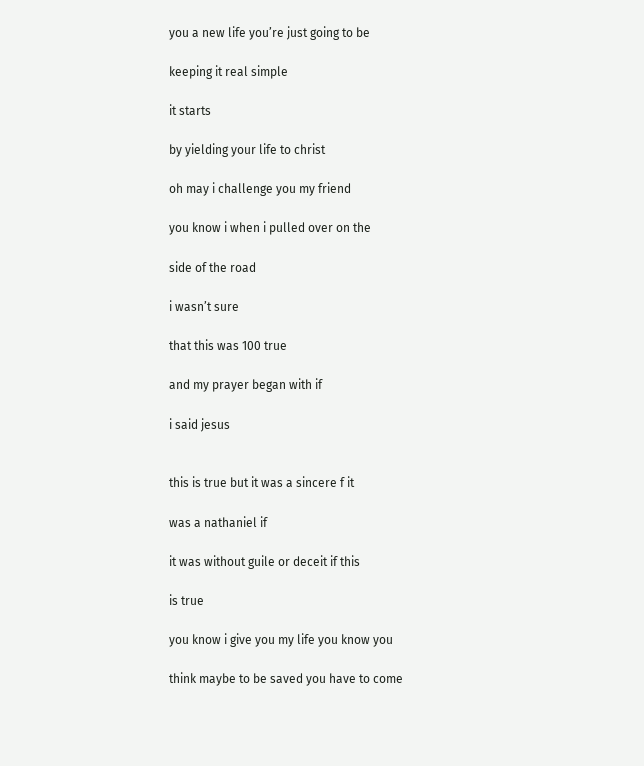you a new life you’re just going to be

keeping it real simple

it starts

by yielding your life to christ

oh may i challenge you my friend

you know i when i pulled over on the

side of the road

i wasn’t sure

that this was 100 true

and my prayer began with if

i said jesus


this is true but it was a sincere f it

was a nathaniel if

it was without guile or deceit if this

is true

you know i give you my life you know you

think maybe to be saved you have to come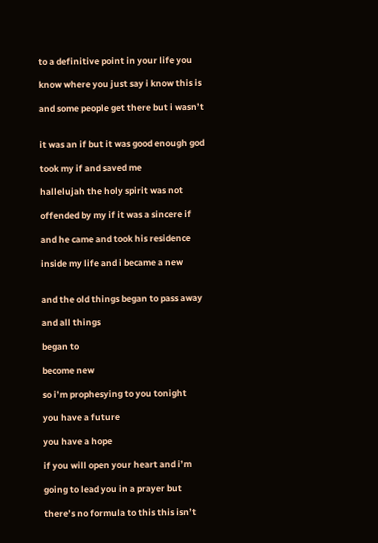to a definitive point in your life you

know where you just say i know this is

and some people get there but i wasn’t


it was an if but it was good enough god

took my if and saved me

hallelujah the holy spirit was not

offended by my if it was a sincere if

and he came and took his residence

inside my life and i became a new


and the old things began to pass away

and all things

began to

become new

so i’m prophesying to you tonight

you have a future

you have a hope

if you will open your heart and i’m

going to lead you in a prayer but

there’s no formula to this this isn’t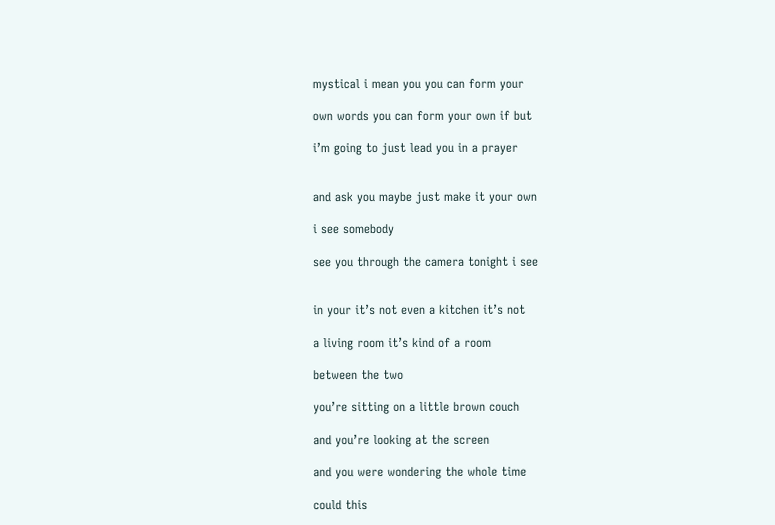mystical i mean you you can form your

own words you can form your own if but

i’m going to just lead you in a prayer


and ask you maybe just make it your own

i see somebody

see you through the camera tonight i see


in your it’s not even a kitchen it’s not

a living room it’s kind of a room

between the two

you’re sitting on a little brown couch

and you’re looking at the screen

and you were wondering the whole time

could this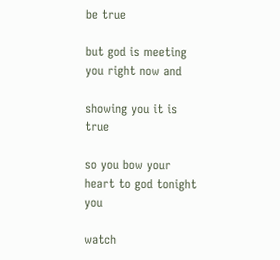be true

but god is meeting you right now and

showing you it is true

so you bow your heart to god tonight you

watch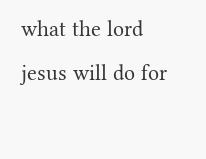what the lord jesus will do for